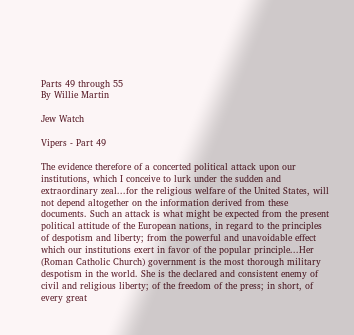Parts 49 through 55
By Willie Martin

Jew Watch

Vipers - Part 49

The evidence therefore of a concerted political attack upon our institutions, which I conceive to lurk under the sudden and extraordinary zeal...for the religious welfare of the United States, will not depend altogether on the information derived from these documents. Such an attack is what might be expected from the present political attitude of the European nations, in regard to the principles of despotism and liberty; from the powerful and unavoidable effect which our institutions exert in favor of the popular principle...Her (Roman Catholic Church) government is the most thorough military despotism in the world. She is the declared and consistent enemy of civil and religious liberty; of the freedom of the press; in short, of every great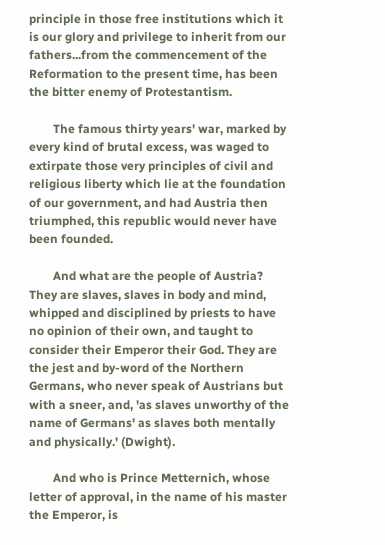principle in those free institutions which it is our glory and privilege to inherit from our fathers...from the commencement of the Reformation to the present time, has been the bitter enemy of Protestantism.

        The famous thirty years' war, marked by every kind of brutal excess, was waged to extirpate those very principles of civil and religious liberty which lie at the foundation of our government, and had Austria then triumphed, this republic would never have been founded.

        And what are the people of Austria? They are slaves, slaves in body and mind, whipped and disciplined by priests to have no opinion of their own, and taught to consider their Emperor their God. They are the jest and by-word of the Northern Germans, who never speak of Austrians but with a sneer, and, 'as slaves unworthy of the name of Germans' as slaves both mentally and physically.' (Dwight).

        And who is Prince Metternich, whose letter of approval, in the name of his master the Emperor, is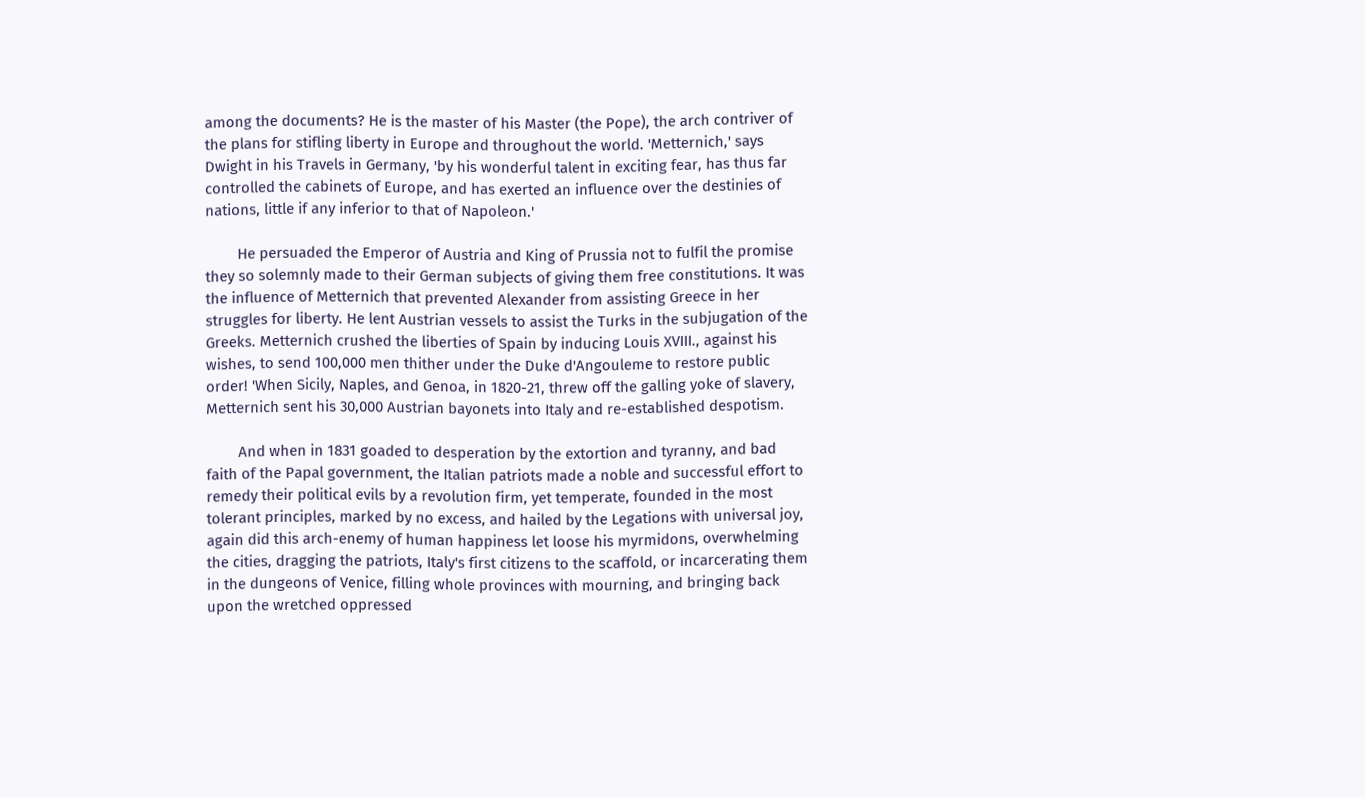among the documents? He is the master of his Master (the Pope), the arch contriver of the plans for stifling liberty in Europe and throughout the world. 'Metternich,' says Dwight in his Travels in Germany, 'by his wonderful talent in exciting fear, has thus far controlled the cabinets of Europe, and has exerted an influence over the destinies of nations, little if any inferior to that of Napoleon.'

        He persuaded the Emperor of Austria and King of Prussia not to fulfil the promise they so solemnly made to their German subjects of giving them free constitutions. It was the influence of Metternich that prevented Alexander from assisting Greece in her struggles for liberty. He lent Austrian vessels to assist the Turks in the subjugation of the Greeks. Metternich crushed the liberties of Spain by inducing Louis XVIII., against his wishes, to send 100,000 men thither under the Duke d'Angouleme to restore public order! 'When Sicily, Naples, and Genoa, in 1820-21, threw off the galling yoke of slavery, Metternich sent his 30,000 Austrian bayonets into Italy and re-established despotism.

        And when in 1831 goaded to desperation by the extortion and tyranny, and bad faith of the Papal government, the Italian patriots made a noble and successful effort to remedy their political evils by a revolution firm, yet temperate, founded in the most tolerant principles, marked by no excess, and hailed by the Legations with universal joy, again did this arch-enemy of human happiness let loose his myrmidons, overwhelming the cities, dragging the patriots, Italy's first citizens to the scaffold, or incarcerating them in the dungeons of Venice, filling whole provinces with mourning, and bringing back upon the wretched oppressed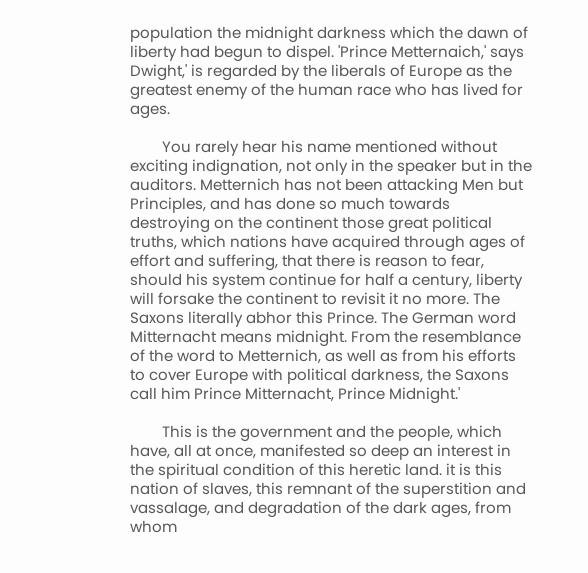population the midnight darkness which the dawn of liberty had begun to dispel. 'Prince Metternaich,' says Dwight,' is regarded by the liberals of Europe as the greatest enemy of the human race who has lived for ages.

        You rarely hear his name mentioned without exciting indignation, not only in the speaker but in the auditors. Metternich has not been attacking Men but Principles, and has done so much towards destroying on the continent those great political truths, which nations have acquired through ages of effort and suffering, that there is reason to fear, should his system continue for half a century, liberty will forsake the continent to revisit it no more. The Saxons literally abhor this Prince. The German word Mitternacht means midnight. From the resemblance of the word to Metternich, as well as from his efforts to cover Europe with political darkness, the Saxons call him Prince Mitternacht, Prince Midnight.'

        This is the government and the people, which have, all at once, manifested so deep an interest in the spiritual condition of this heretic land. it is this nation of slaves, this remnant of the superstition and vassalage, and degradation of the dark ages, from whom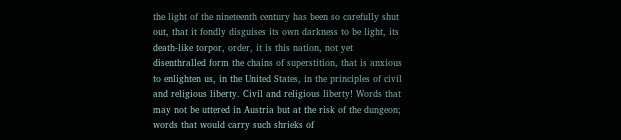the light of the nineteenth century has been so carefully shut out, that it fondly disguises its own darkness to be light, its death-like torpor, order, it is this nation, not yet disenthralled form the chains of superstition, that is anxious to enlighten us, in the United States, in the principles of civil and religious liberty. Civil and religious liberty! Words that may not be uttered in Austria but at the risk of the dungeon; words that would carry such shrieks of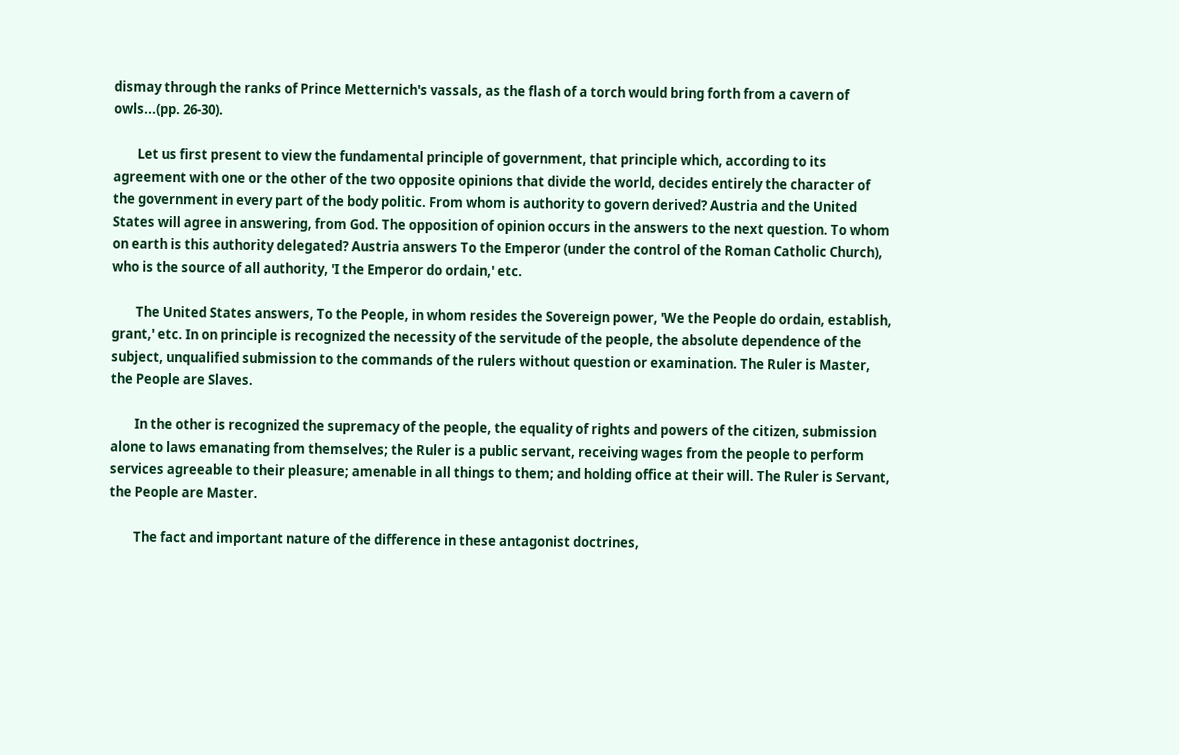dismay through the ranks of Prince Metternich's vassals, as the flash of a torch would bring forth from a cavern of owls...(pp. 26-30).

        Let us first present to view the fundamental principle of government, that principle which, according to its agreement with one or the other of the two opposite opinions that divide the world, decides entirely the character of the government in every part of the body politic. From whom is authority to govern derived? Austria and the United States will agree in answering, from God. The opposition of opinion occurs in the answers to the next question. To whom on earth is this authority delegated? Austria answers To the Emperor (under the control of the Roman Catholic Church), who is the source of all authority, 'I the Emperor do ordain,' etc.

        The United States answers, To the People, in whom resides the Sovereign power, 'We the People do ordain, establish, grant,' etc. In on principle is recognized the necessity of the servitude of the people, the absolute dependence of the subject, unqualified submission to the commands of the rulers without question or examination. The Ruler is Master, the People are Slaves.

        In the other is recognized the supremacy of the people, the equality of rights and powers of the citizen, submission alone to laws emanating from themselves; the Ruler is a public servant, receiving wages from the people to perform services agreeable to their pleasure; amenable in all things to them; and holding office at their will. The Ruler is Servant, the People are Master.

        The fact and important nature of the difference in these antagonist doctrines,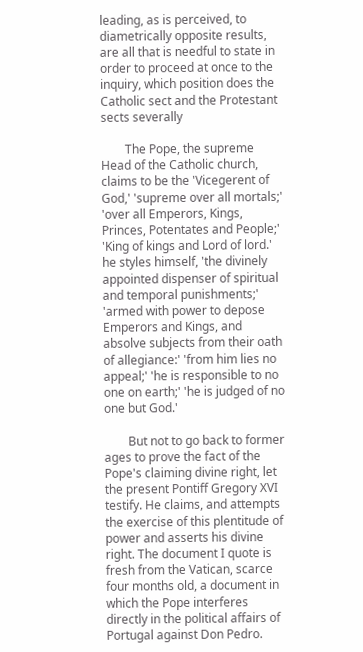leading, as is perceived, to diametrically opposite results, are all that is needful to state in order to proceed at once to the inquiry, which position does the Catholic sect and the Protestant sects severally

        The Pope, the supreme Head of the Catholic church, claims to be the 'Vicegerent of God,' 'supreme over all mortals;' 'over all Emperors, Kings, Princes, Potentates and People;' 'King of kings and Lord of lord.' he styles himself, 'the divinely appointed dispenser of spiritual and temporal punishments;' 'armed with power to depose Emperors and Kings, and absolve subjects from their oath of allegiance:' 'from him lies no appeal;' 'he is responsible to no one on earth;' 'he is judged of no one but God.'

        But not to go back to former ages to prove the fact of the Pope's claiming divine right, let the present Pontiff Gregory XVI testify. He claims, and attempts the exercise of this plentitude of power and asserts his divine right. The document I quote is fresh from the Vatican, scarce four months old, a document in which the Pope interferes directly in the political affairs of Portugal against Don Pedro.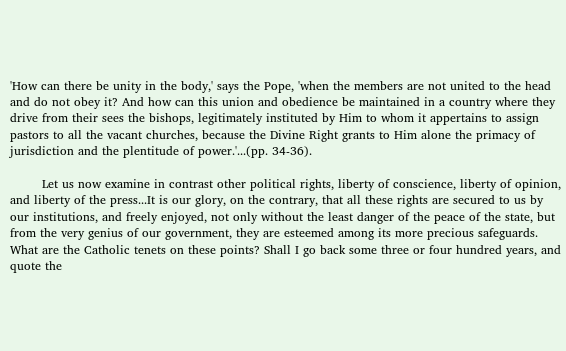'How can there be unity in the body,' says the Pope, 'when the members are not united to the head and do not obey it? And how can this union and obedience be maintained in a country where they drive from their sees the bishops, legitimately instituted by Him to whom it appertains to assign pastors to all the vacant churches, because the Divine Right grants to Him alone the primacy of jurisdiction and the plentitude of power.'...(pp. 34-36).

        Let us now examine in contrast other political rights, liberty of conscience, liberty of opinion, and liberty of the press...It is our glory, on the contrary, that all these rights are secured to us by our institutions, and freely enjoyed, not only without the least danger of the peace of the state, but from the very genius of our government, they are esteemed among its more precious safeguards. What are the Catholic tenets on these points? Shall I go back some three or four hundred years, and quote the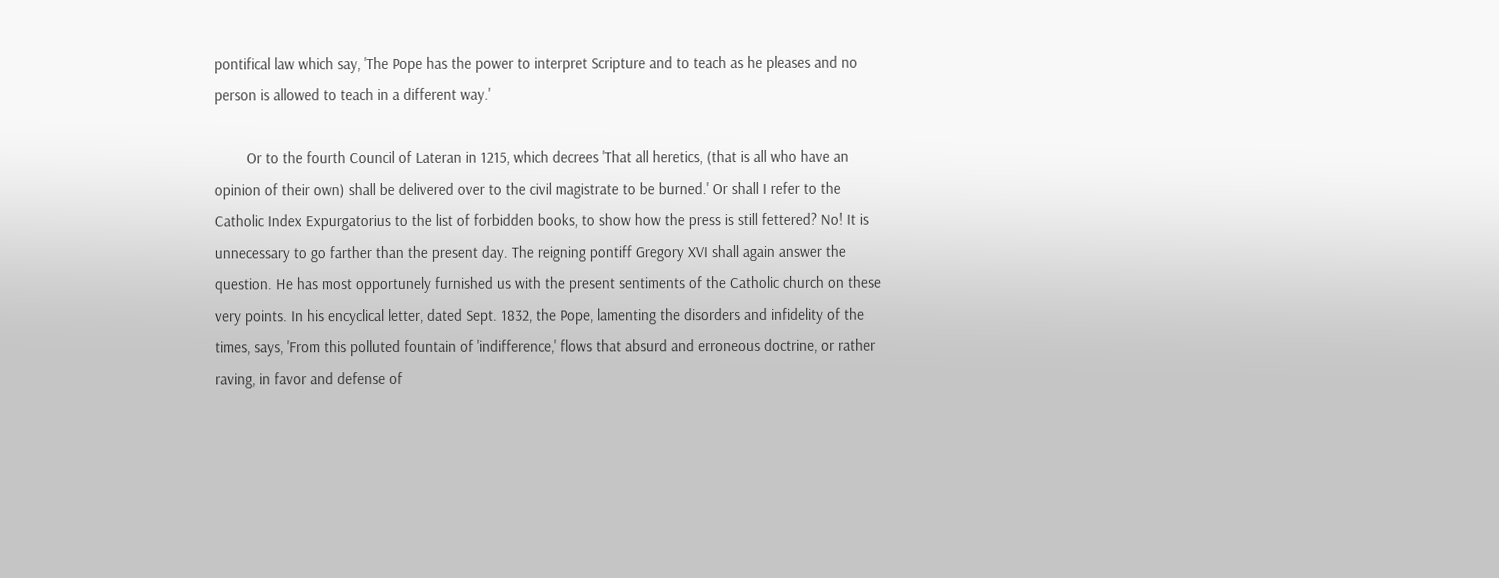pontifical law which say, 'The Pope has the power to interpret Scripture and to teach as he pleases and no person is allowed to teach in a different way.'

        Or to the fourth Council of Lateran in 1215, which decrees 'That all heretics, (that is all who have an opinion of their own) shall be delivered over to the civil magistrate to be burned.' Or shall I refer to the Catholic Index Expurgatorius to the list of forbidden books, to show how the press is still fettered? No! It is unnecessary to go farther than the present day. The reigning pontiff Gregory XVI shall again answer the question. He has most opportunely furnished us with the present sentiments of the Catholic church on these very points. In his encyclical letter, dated Sept. 1832, the Pope, lamenting the disorders and infidelity of the times, says, 'From this polluted fountain of 'indifference,' flows that absurd and erroneous doctrine, or rather raving, in favor and defense of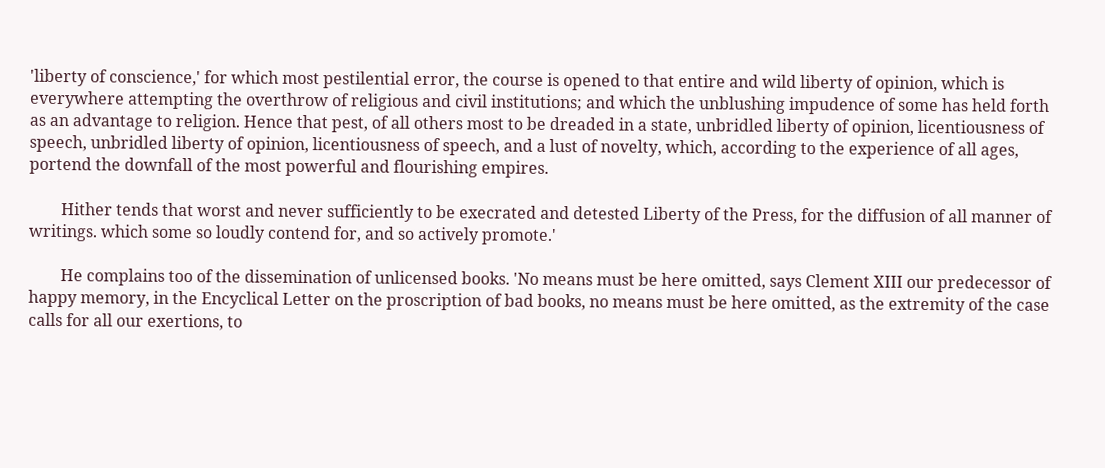'liberty of conscience,' for which most pestilential error, the course is opened to that entire and wild liberty of opinion, which is everywhere attempting the overthrow of religious and civil institutions; and which the unblushing impudence of some has held forth as an advantage to religion. Hence that pest, of all others most to be dreaded in a state, unbridled liberty of opinion, licentiousness of speech, unbridled liberty of opinion, licentiousness of speech, and a lust of novelty, which, according to the experience of all ages, portend the downfall of the most powerful and flourishing empires.

        Hither tends that worst and never sufficiently to be execrated and detested Liberty of the Press, for the diffusion of all manner of writings. which some so loudly contend for, and so actively promote.'

        He complains too of the dissemination of unlicensed books. 'No means must be here omitted, says Clement XIII our predecessor of happy memory, in the Encyclical Letter on the proscription of bad books, no means must be here omitted, as the extremity of the case calls for all our exertions, to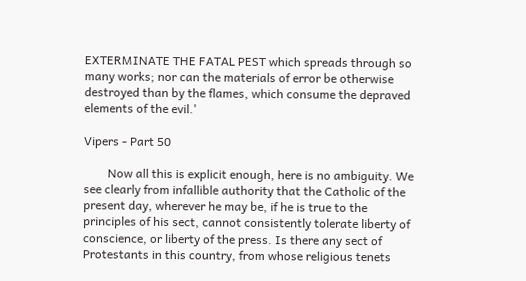EXTERMINATE THE FATAL PEST which spreads through so many works; nor can the materials of error be otherwise destroyed than by the flames, which consume the depraved elements of the evil.'

Vipers - Part 50

        Now all this is explicit enough, here is no ambiguity. We see clearly from infallible authority that the Catholic of the present day, wherever he may be, if he is true to the principles of his sect, cannot consistently tolerate liberty of conscience, or liberty of the press. Is there any sect of Protestants in this country, from whose religious tenets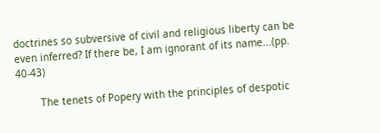doctrines so subversive of civil and religious liberty can be even inferred? If there be, I am ignorant of its name...(pp. 40-43)

        The tenets of Popery with the principles of despotic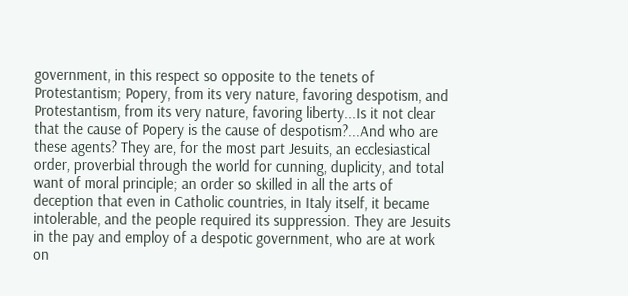government, in this respect so opposite to the tenets of Protestantism; Popery, from its very nature, favoring despotism, and Protestantism, from its very nature, favoring liberty...Is it not clear that the cause of Popery is the cause of despotism?...And who are these agents? They are, for the most part Jesuits, an ecclesiastical order, proverbial through the world for cunning, duplicity, and total want of moral principle; an order so skilled in all the arts of deception that even in Catholic countries, in Italy itself, it became intolerable, and the people required its suppression. They are Jesuits in the pay and employ of a despotic government, who are at work on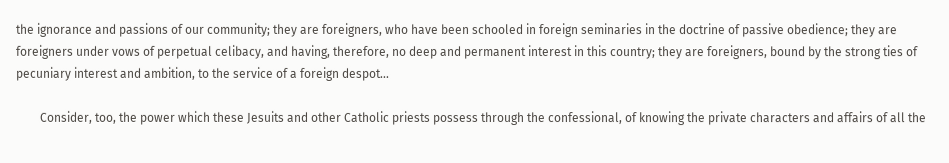the ignorance and passions of our community; they are foreigners, who have been schooled in foreign seminaries in the doctrine of passive obedience; they are foreigners under vows of perpetual celibacy, and having, therefore, no deep and permanent interest in this country; they are foreigners, bound by the strong ties of pecuniary interest and ambition, to the service of a foreign despot...

        Consider, too, the power which these Jesuits and other Catholic priests possess through the confessional, of knowing the private characters and affairs of all the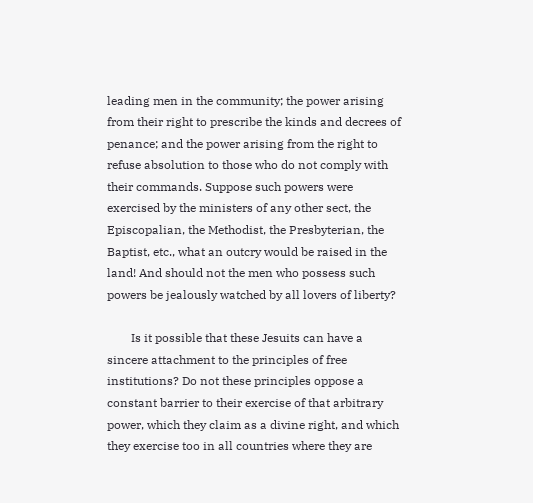leading men in the community; the power arising from their right to prescribe the kinds and decrees of penance; and the power arising from the right to refuse absolution to those who do not comply with their commands. Suppose such powers were exercised by the ministers of any other sect, the Episcopalian, the Methodist, the Presbyterian, the Baptist, etc., what an outcry would be raised in the land! And should not the men who possess such powers be jealously watched by all lovers of liberty?

        Is it possible that these Jesuits can have a sincere attachment to the principles of free institutions? Do not these principles oppose a constant barrier to their exercise of that arbitrary power, which they claim as a divine right, and which they exercise too in all countries where they are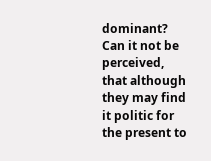dominant? Can it not be perceived, that although they may find it politic for the present to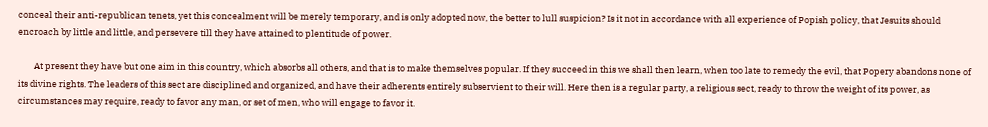conceal their anti-republican tenets, yet this concealment will be merely temporary, and is only adopted now, the better to lull suspicion? Is it not in accordance with all experience of Popish policy, that Jesuits should encroach by little and little, and persevere till they have attained to plentitude of power.

        At present they have but one aim in this country, which absorbs all others, and that is to make themselves popular. If they succeed in this we shall then learn, when too late to remedy the evil, that Popery abandons none of its divine rights. The leaders of this sect are disciplined and organized, and have their adherents entirely subservient to their will. Here then is a regular party, a religious sect, ready to throw the weight of its power, as circumstances may require, ready to favor any man, or set of men, who will engage to favor it.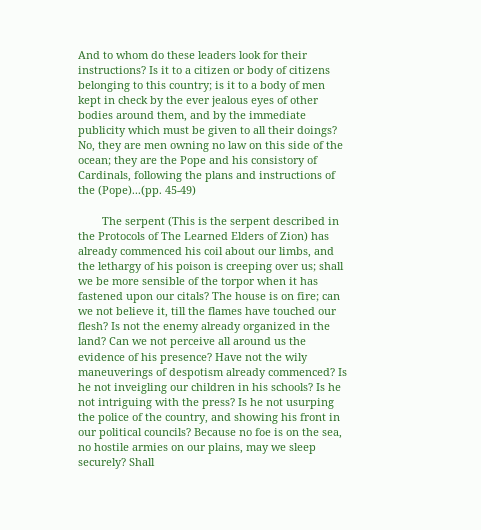And to whom do these leaders look for their instructions? Is it to a citizen or body of citizens belonging to this country; is it to a body of men kept in check by the ever jealous eyes of other bodies around them, and by the immediate publicity which must be given to all their doings? No, they are men owning no law on this side of the ocean; they are the Pope and his consistory of Cardinals, following the plans and instructions of the (Pope)...(pp. 45-49)

        The serpent (This is the serpent described in the Protocols of The Learned Elders of Zion) has already commenced his coil about our limbs, and the lethargy of his poison is creeping over us; shall we be more sensible of the torpor when it has fastened upon our citals? The house is on fire; can we not believe it, till the flames have touched our flesh? Is not the enemy already organized in the land? Can we not perceive all around us the evidence of his presence? Have not the wily maneuverings of despotism already commenced? Is he not inveigling our children in his schools? Is he not intriguing with the press? Is he not usurping the police of the country, and showing his front in our political councils? Because no foe is on the sea, no hostile armies on our plains, may we sleep securely? Shall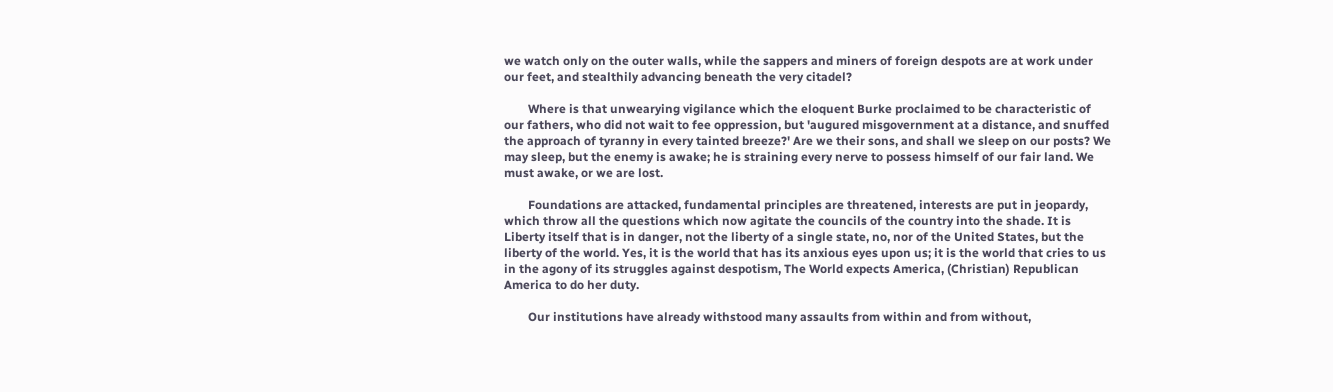we watch only on the outer walls, while the sappers and miners of foreign despots are at work under our feet, and stealthily advancing beneath the very citadel?

        Where is that unwearying vigilance which the eloquent Burke proclaimed to be characteristic of our fathers, who did not wait to fee oppression, but 'augured misgovernment at a distance, and snuffed the approach of tyranny in every tainted breeze?' Are we their sons, and shall we sleep on our posts? We may sleep, but the enemy is awake; he is straining every nerve to possess himself of our fair land. We must awake, or we are lost.

        Foundations are attacked, fundamental principles are threatened, interests are put in jeopardy, which throw all the questions which now agitate the councils of the country into the shade. It is Liberty itself that is in danger, not the liberty of a single state, no, nor of the United States, but the liberty of the world. Yes, it is the world that has its anxious eyes upon us; it is the world that cries to us in the agony of its struggles against despotism, The World expects America, (Christian) Republican America to do her duty.

        Our institutions have already withstood many assaults from within and from without,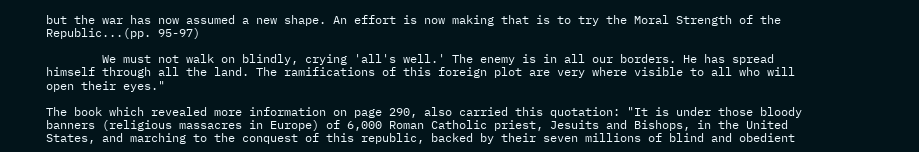but the war has now assumed a new shape. An effort is now making that is to try the Moral Strength of the Republic...(pp. 95-97)

        We must not walk on blindly, crying 'all's well.' The enemy is in all our borders. He has spread himself through all the land. The ramifications of this foreign plot are very where visible to all who will open their eyes."

The book which revealed more information on page 290, also carried this quotation: "It is under those bloody banners (religious massacres in Europe) of 6,000 Roman Catholic priest, Jesuits and Bishops, in the United States, and marching to the conquest of this republic, backed by their seven millions of blind and obedient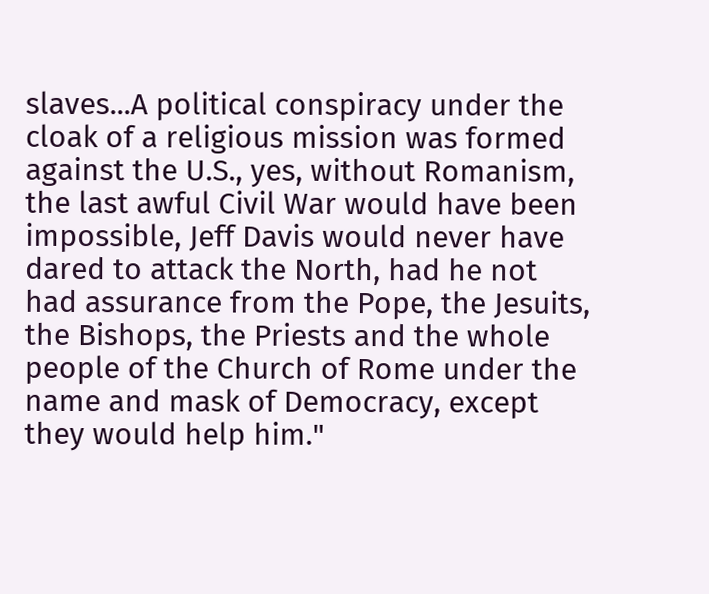slaves...A political conspiracy under the cloak of a religious mission was formed against the U.S., yes, without Romanism, the last awful Civil War would have been impossible, Jeff Davis would never have dared to attack the North, had he not had assurance from the Pope, the Jesuits, the Bishops, the Priests and the whole people of the Church of Rome under the name and mask of Democracy, except they would help him."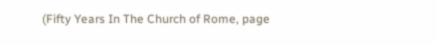(Fifty Years In The Church of Rome, page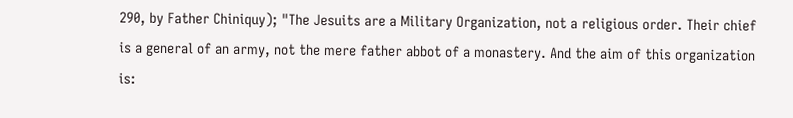290, by Father Chiniquy); "The Jesuits are a Military Organization, not a religious order. Their chief is a general of an army, not the mere father abbot of a monastery. And the aim of this organization is: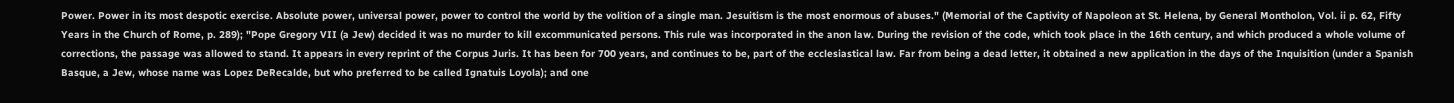Power. Power in its most despotic exercise. Absolute power, universal power, power to control the world by the volition of a single man. Jesuitism is the most enormous of abuses." (Memorial of the Captivity of Napoleon at St. Helena, by General Montholon, Vol. ii p. 62, Fifty Years in the Church of Rome, p. 289); "Pope Gregory VII (a Jew) decided it was no murder to kill excommunicated persons. This rule was incorporated in the anon law. During the revision of the code, which took place in the 16th century, and which produced a whole volume of corrections, the passage was allowed to stand. It appears in every reprint of the Corpus Juris. It has been for 700 years, and continues to be, part of the ecclesiastical law. Far from being a dead letter, it obtained a new application in the days of the Inquisition (under a Spanish Basque, a Jew, whose name was Lopez DeRecalde, but who preferred to be called Ignatuis Loyola); and one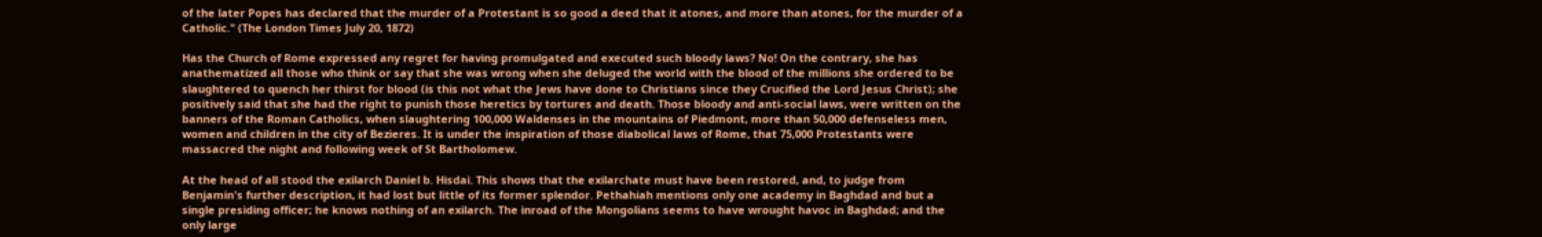of the later Popes has declared that the murder of a Protestant is so good a deed that it atones, and more than atones, for the murder of a Catholic." (The London Times July 20, 1872)

Has the Church of Rome expressed any regret for having promulgated and executed such bloody laws? No! On the contrary, she has anathematized all those who think or say that she was wrong when she deluged the world with the blood of the millions she ordered to be slaughtered to quench her thirst for blood (is this not what the Jews have done to Christians since they Crucified the Lord Jesus Christ); she positively said that she had the right to punish those heretics by tortures and death. Those bloody and anti-social laws, were written on the banners of the Roman Catholics, when slaughtering 100,000 Waldenses in the mountains of Piedmont, more than 50,000 defenseless men, women and children in the city of Bezieres. It is under the inspiration of those diabolical laws of Rome, that 75,000 Protestants were massacred the night and following week of St Bartholomew.

At the head of all stood the exilarch Daniel b. Hisdai. This shows that the exilarchate must have been restored, and, to judge from Benjamin's further description, it had lost but little of its former splendor. Pethahiah mentions only one academy in Baghdad and but a single presiding officer; he knows nothing of an exilarch. The inroad of the Mongolians seems to have wrought havoc in Baghdad; and the only large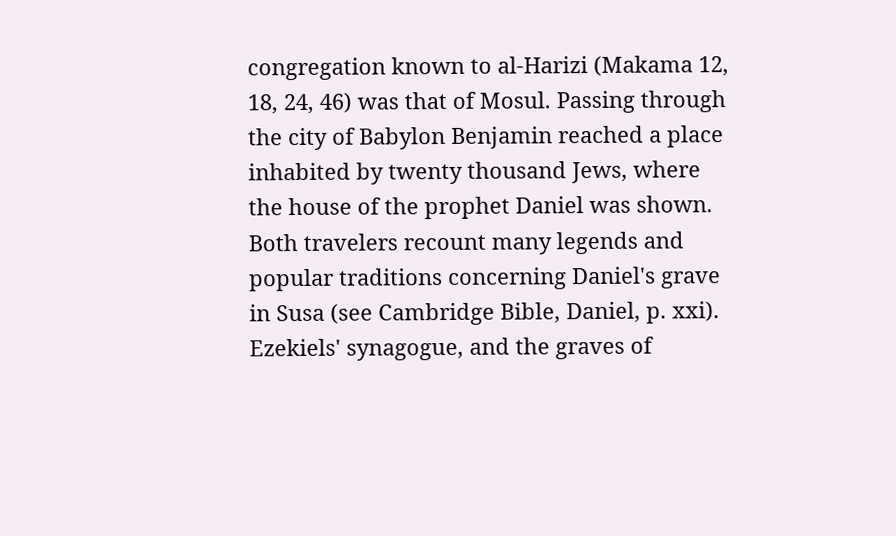congregation known to al-Harizi (Makama 12, 18, 24, 46) was that of Mosul. Passing through the city of Babylon Benjamin reached a place inhabited by twenty thousand Jews, where the house of the prophet Daniel was shown. Both travelers recount many legends and popular traditions concerning Daniel's grave in Susa (see Cambridge Bible, Daniel, p. xxi). Ezekiels' synagogue, and the graves of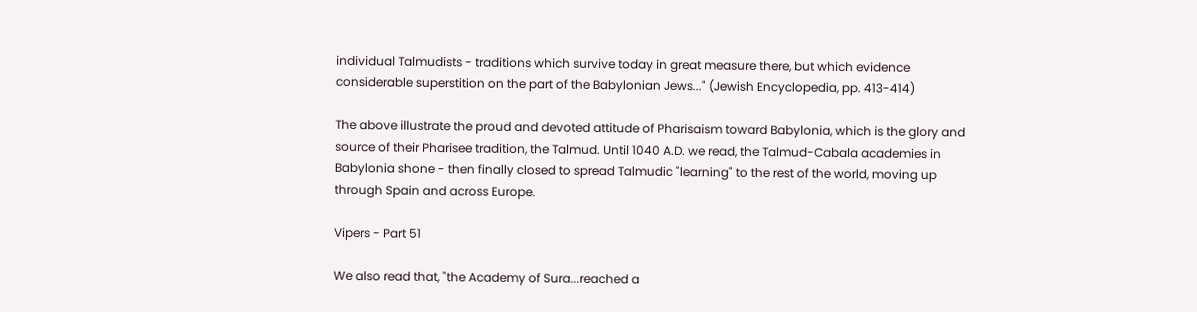individual Talmudists - traditions which survive today in great measure there, but which evidence considerable superstition on the part of the Babylonian Jews..." (Jewish Encyclopedia, pp. 413-414)

The above illustrate the proud and devoted attitude of Pharisaism toward Babylonia, which is the glory and source of their Pharisee tradition, the Talmud. Until 1040 A.D. we read, the Talmud-Cabala academies in Babylonia shone - then finally closed to spread Talmudic "learning" to the rest of the world, moving up through Spain and across Europe.

Vipers - Part 51

We also read that, "the Academy of Sura...reached a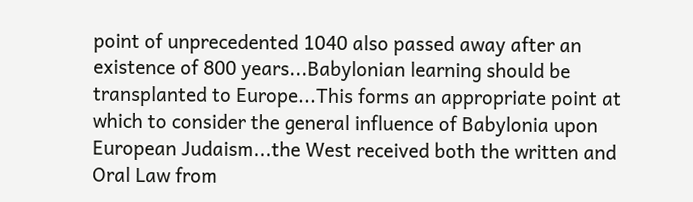point of unprecedented 1040 also passed away after an existence of 800 years...Babylonian learning should be transplanted to Europe...This forms an appropriate point at which to consider the general influence of Babylonia upon European Judaism...the West received both the written and Oral Law from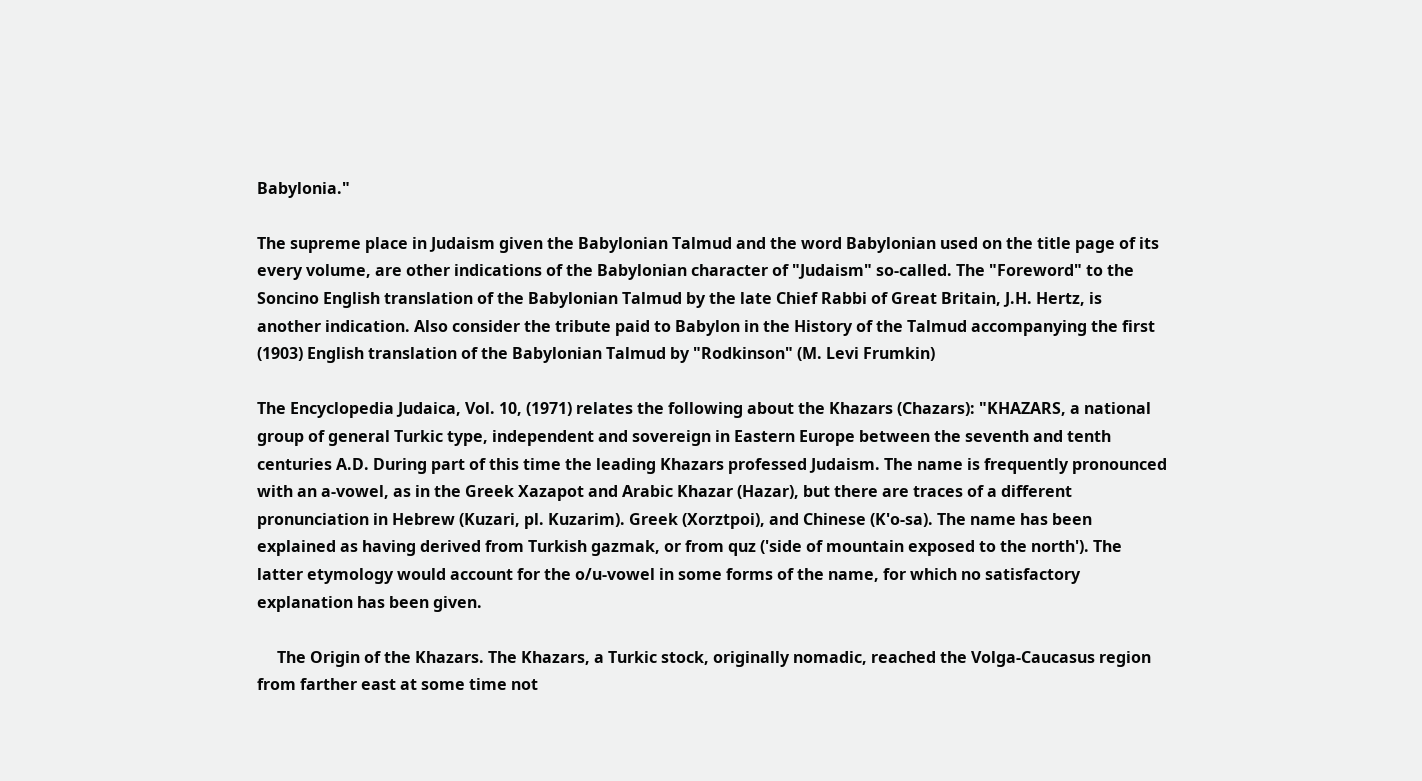Babylonia."

The supreme place in Judaism given the Babylonian Talmud and the word Babylonian used on the title page of its every volume, are other indications of the Babylonian character of "Judaism" so-called. The "Foreword" to the Soncino English translation of the Babylonian Talmud by the late Chief Rabbi of Great Britain, J.H. Hertz, is another indication. Also consider the tribute paid to Babylon in the History of the Talmud accompanying the first (1903) English translation of the Babylonian Talmud by "Rodkinson" (M. Levi Frumkin)

The Encyclopedia Judaica, Vol. 10, (1971) relates the following about the Khazars (Chazars): "KHAZARS, a national group of general Turkic type, independent and sovereign in Eastern Europe between the seventh and tenth centuries A.D. During part of this time the leading Khazars professed Judaism. The name is frequently pronounced with an a-vowel, as in the Greek Xazapot and Arabic Khazar (Hazar), but there are traces of a different pronunciation in Hebrew (Kuzari, pl. Kuzarim). Greek (Xorztpoi), and Chinese (K'o-sa). The name has been explained as having derived from Turkish gazmak, or from quz ('side of mountain exposed to the north'). The latter etymology would account for the o/u-vowel in some forms of the name, for which no satisfactory explanation has been given.

     The Origin of the Khazars. The Khazars, a Turkic stock, originally nomadic, reached the Volga-Caucasus region from farther east at some time not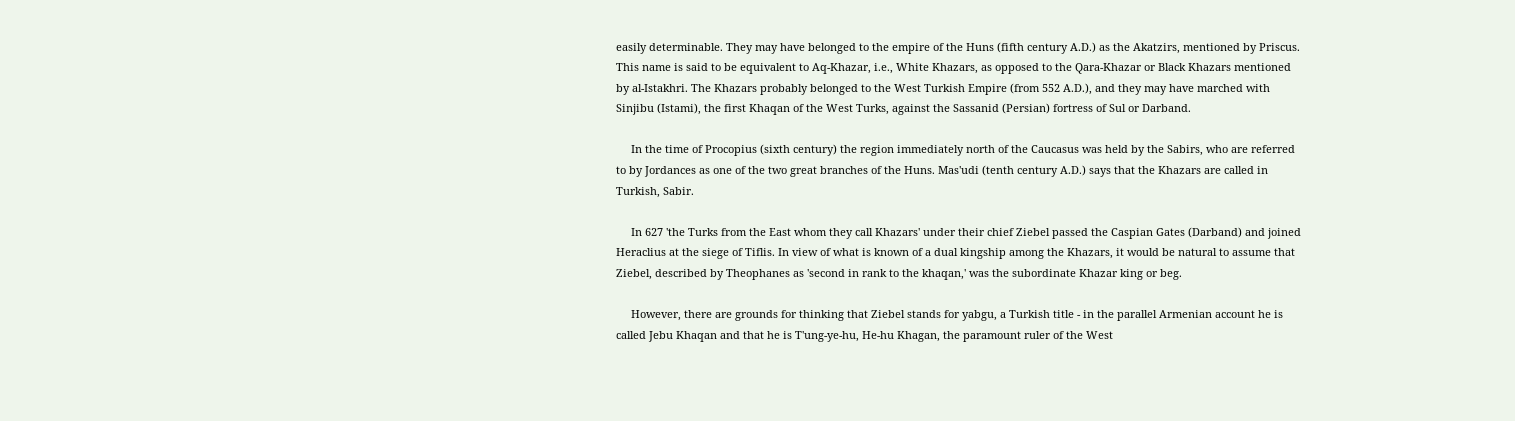easily determinable. They may have belonged to the empire of the Huns (fifth century A.D.) as the Akatzirs, mentioned by Priscus. This name is said to be equivalent to Aq-Khazar, i.e., White Khazars, as opposed to the Qara-Khazar or Black Khazars mentioned by al-Istakhri. The Khazars probably belonged to the West Turkish Empire (from 552 A.D.), and they may have marched with Sinjibu (Istami), the first Khaqan of the West Turks, against the Sassanid (Persian) fortress of Sul or Darband.

     In the time of Procopius (sixth century) the region immediately north of the Caucasus was held by the Sabirs, who are referred to by Jordances as one of the two great branches of the Huns. Mas'udi (tenth century A.D.) says that the Khazars are called in Turkish, Sabir.

     In 627 'the Turks from the East whom they call Khazars' under their chief Ziebel passed the Caspian Gates (Darband) and joined Heraclius at the siege of Tiflis. In view of what is known of a dual kingship among the Khazars, it would be natural to assume that Ziebel, described by Theophanes as 'second in rank to the khaqan,' was the subordinate Khazar king or beg.

     However, there are grounds for thinking that Ziebel stands for yabgu, a Turkish title - in the parallel Armenian account he is called Jebu Khaqan and that he is T'ung-ye-hu, He-hu Khagan, the paramount ruler of the West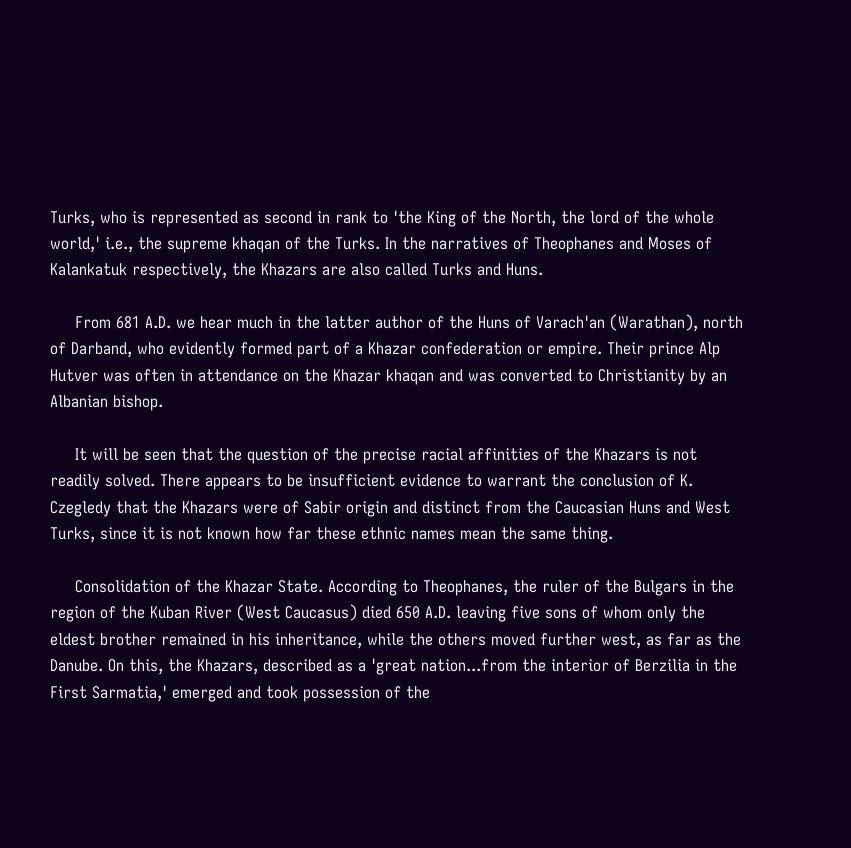Turks, who is represented as second in rank to 'the King of the North, the lord of the whole world,' i.e., the supreme khaqan of the Turks. In the narratives of Theophanes and Moses of Kalankatuk respectively, the Khazars are also called Turks and Huns.

     From 681 A.D. we hear much in the latter author of the Huns of Varach'an (Warathan), north of Darband, who evidently formed part of a Khazar confederation or empire. Their prince Alp Hutver was often in attendance on the Khazar khaqan and was converted to Christianity by an Albanian bishop.

     It will be seen that the question of the precise racial affinities of the Khazars is not readily solved. There appears to be insufficient evidence to warrant the conclusion of K. Czegledy that the Khazars were of Sabir origin and distinct from the Caucasian Huns and West Turks, since it is not known how far these ethnic names mean the same thing.

     Consolidation of the Khazar State. According to Theophanes, the ruler of the Bulgars in the region of the Kuban River (West Caucasus) died 650 A.D. leaving five sons of whom only the eldest brother remained in his inheritance, while the others moved further west, as far as the Danube. On this, the Khazars, described as a 'great nation...from the interior of Berzilia in the First Sarmatia,' emerged and took possession of the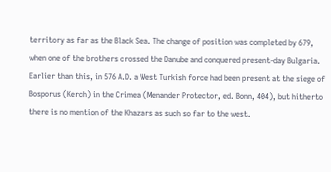territory as far as the Black Sea. The change of position was completed by 679, when one of the brothers crossed the Danube and conquered present-day Bulgaria. Earlier than this, in 576 A.D. a West Turkish force had been present at the siege of Bosporus (Kerch) in the Crimea (Menander Protector, ed. Bonn, 404), but hitherto there is no mention of the Khazars as such so far to the west.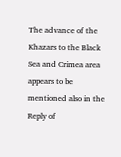The advance of the Khazars to the Black Sea and Crimea area appears to be mentioned also in the Reply of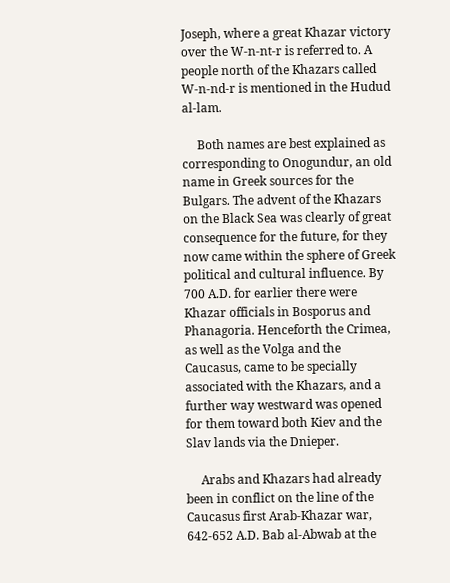Joseph, where a great Khazar victory over the W-n-nt-r is referred to. A people north of the Khazars called W-n-nd-r is mentioned in the Hudud al-lam.

     Both names are best explained as corresponding to Onogundur, an old name in Greek sources for the Bulgars. The advent of the Khazars on the Black Sea was clearly of great consequence for the future, for they now came within the sphere of Greek political and cultural influence. By 700 A.D. for earlier there were Khazar officials in Bosporus and Phanagoria. Henceforth the Crimea, as well as the Volga and the Caucasus, came to be specially associated with the Khazars, and a further way westward was opened for them toward both Kiev and the Slav lands via the Dnieper.

     Arabs and Khazars had already been in conflict on the line of the Caucasus first Arab-Khazar war, 642-652 A.D. Bab al-Abwab at the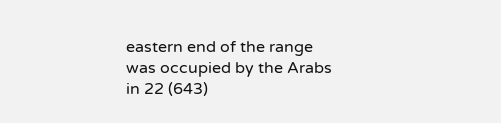eastern end of the range was occupied by the Arabs in 22 (643)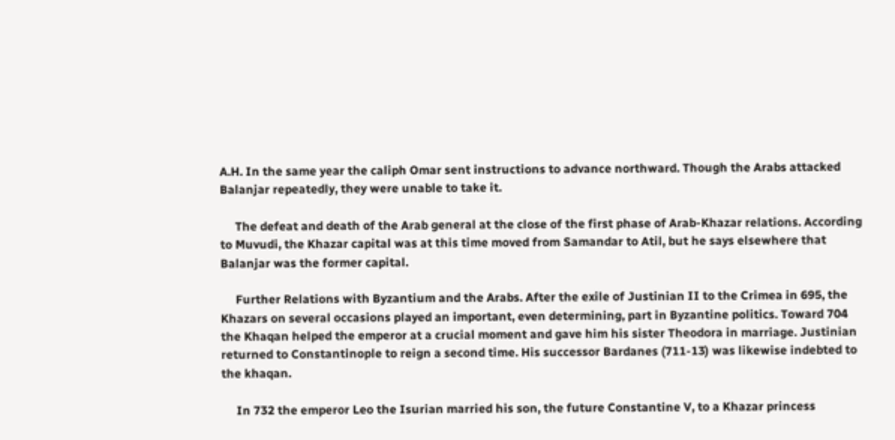A.H. In the same year the caliph Omar sent instructions to advance northward. Though the Arabs attacked Balanjar repeatedly, they were unable to take it.

     The defeat and death of the Arab general at the close of the first phase of Arab-Khazar relations. According to Muvudi, the Khazar capital was at this time moved from Samandar to Atil, but he says elsewhere that Balanjar was the former capital.

     Further Relations with Byzantium and the Arabs. After the exile of Justinian II to the Crimea in 695, the Khazars on several occasions played an important, even determining, part in Byzantine politics. Toward 704 the Khaqan helped the emperor at a crucial moment and gave him his sister Theodora in marriage. Justinian returned to Constantinople to reign a second time. His successor Bardanes (711-13) was likewise indebted to the khaqan.

     In 732 the emperor Leo the Isurian married his son, the future Constantine V, to a Khazar princess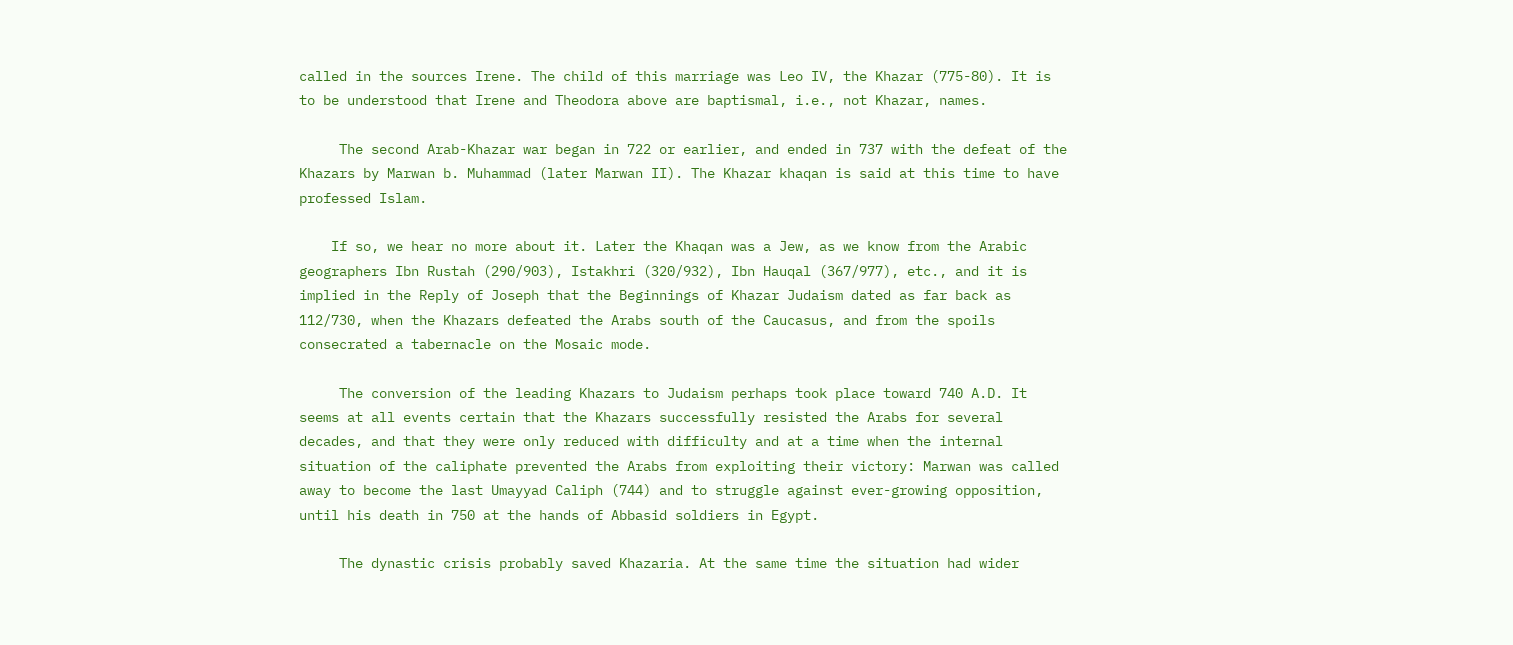called in the sources Irene. The child of this marriage was Leo IV, the Khazar (775-80). It is to be understood that Irene and Theodora above are baptismal, i.e., not Khazar, names.

     The second Arab-Khazar war began in 722 or earlier, and ended in 737 with the defeat of the Khazars by Marwan b. Muhammad (later Marwan II). The Khazar khaqan is said at this time to have professed Islam.

    If so, we hear no more about it. Later the Khaqan was a Jew, as we know from the Arabic geographers Ibn Rustah (290/903), Istakhri (320/932), Ibn Hauqal (367/977), etc., and it is implied in the Reply of Joseph that the Beginnings of Khazar Judaism dated as far back as 112/730, when the Khazars defeated the Arabs south of the Caucasus, and from the spoils consecrated a tabernacle on the Mosaic mode.

     The conversion of the leading Khazars to Judaism perhaps took place toward 740 A.D. It seems at all events certain that the Khazars successfully resisted the Arabs for several decades, and that they were only reduced with difficulty and at a time when the internal situation of the caliphate prevented the Arabs from exploiting their victory: Marwan was called away to become the last Umayyad Caliph (744) and to struggle against ever-growing opposition, until his death in 750 at the hands of Abbasid soldiers in Egypt.

     The dynastic crisis probably saved Khazaria. At the same time the situation had wider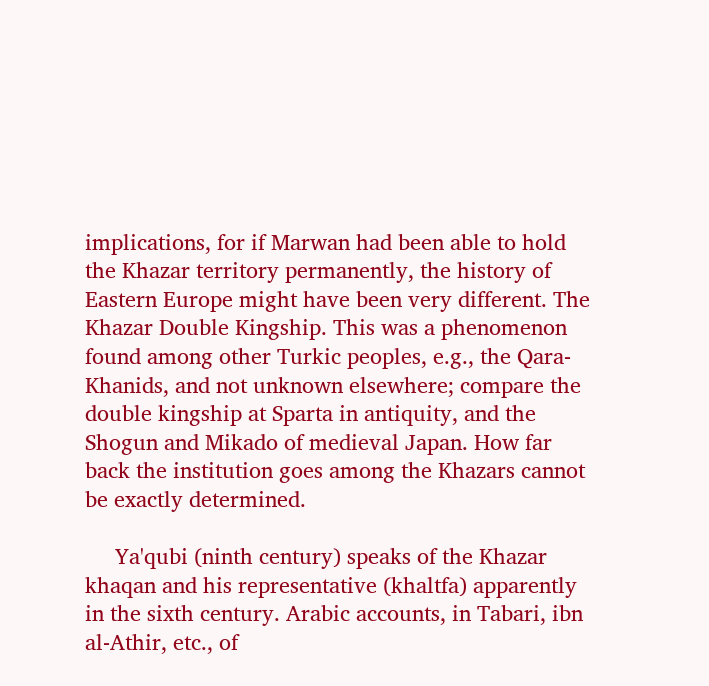implications, for if Marwan had been able to hold the Khazar territory permanently, the history of Eastern Europe might have been very different. The Khazar Double Kingship. This was a phenomenon found among other Turkic peoples, e.g., the Qara-Khanids, and not unknown elsewhere; compare the double kingship at Sparta in antiquity, and the Shogun and Mikado of medieval Japan. How far back the institution goes among the Khazars cannot be exactly determined.

     Ya'qubi (ninth century) speaks of the Khazar khaqan and his representative (khaltfa) apparently in the sixth century. Arabic accounts, in Tabari, ibn al-Athir, etc., of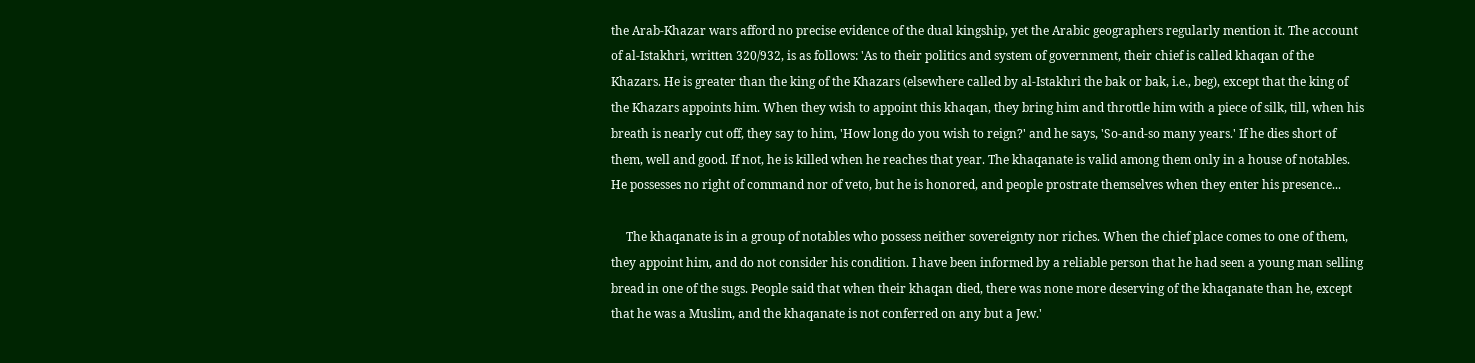the Arab-Khazar wars afford no precise evidence of the dual kingship, yet the Arabic geographers regularly mention it. The account of al-Istakhri, written 320/932, is as follows: 'As to their politics and system of government, their chief is called khaqan of the Khazars. He is greater than the king of the Khazars (elsewhere called by al-Istakhri the bak or bak, i.e., beg), except that the king of the Khazars appoints him. When they wish to appoint this khaqan, they bring him and throttle him with a piece of silk, till, when his breath is nearly cut off, they say to him, 'How long do you wish to reign?' and he says, 'So-and-so many years.' If he dies short of them, well and good. If not, he is killed when he reaches that year. The khaqanate is valid among them only in a house of notables. He possesses no right of command nor of veto, but he is honored, and people prostrate themselves when they enter his presence...

     The khaqanate is in a group of notables who possess neither sovereignty nor riches. When the chief place comes to one of them, they appoint him, and do not consider his condition. I have been informed by a reliable person that he had seen a young man selling bread in one of the sugs. People said that when their khaqan died, there was none more deserving of the khaqanate than he, except that he was a Muslim, and the khaqanate is not conferred on any but a Jew.'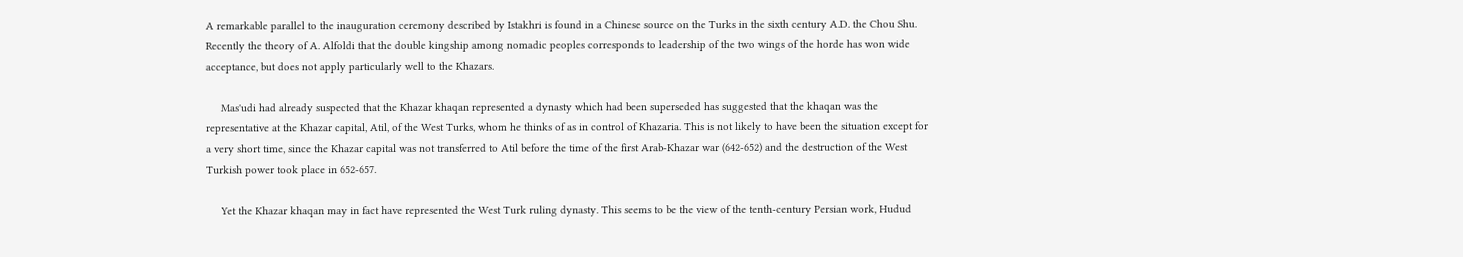A remarkable parallel to the inauguration ceremony described by Istakhri is found in a Chinese source on the Turks in the sixth century A.D. the Chou Shu. Recently the theory of A. Alfoldi that the double kingship among nomadic peoples corresponds to leadership of the two wings of the horde has won wide acceptance, but does not apply particularly well to the Khazars.

     Mas'udi had already suspected that the Khazar khaqan represented a dynasty which had been superseded has suggested that the khaqan was the representative at the Khazar capital, Atil, of the West Turks, whom he thinks of as in control of Khazaria. This is not likely to have been the situation except for a very short time, since the Khazar capital was not transferred to Atil before the time of the first Arab-Khazar war (642-652) and the destruction of the West Turkish power took place in 652-657.

     Yet the Khazar khaqan may in fact have represented the West Turk ruling dynasty. This seems to be the view of the tenth-century Persian work, Hudud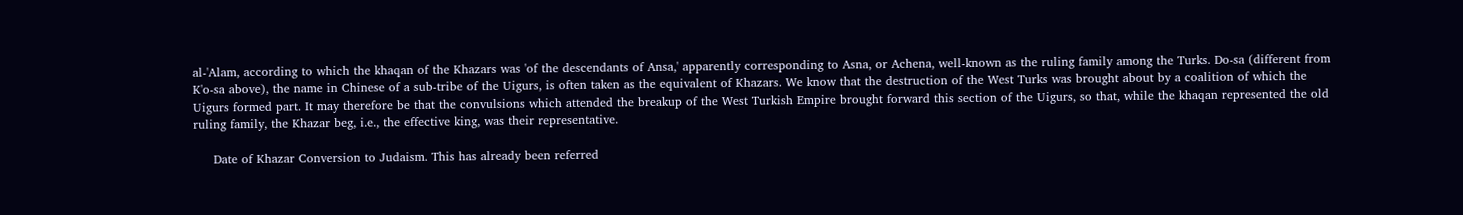al-'Alam, according to which the khaqan of the Khazars was 'of the descendants of Ansa,' apparently corresponding to Asna, or Achena, well-known as the ruling family among the Turks. Do-sa (different from K'o-sa above), the name in Chinese of a sub-tribe of the Uigurs, is often taken as the equivalent of Khazars. We know that the destruction of the West Turks was brought about by a coalition of which the Uigurs formed part. It may therefore be that the convulsions which attended the breakup of the West Turkish Empire brought forward this section of the Uigurs, so that, while the khaqan represented the old ruling family, the Khazar beg, i.e., the effective king, was their representative.

     Date of Khazar Conversion to Judaism. This has already been referred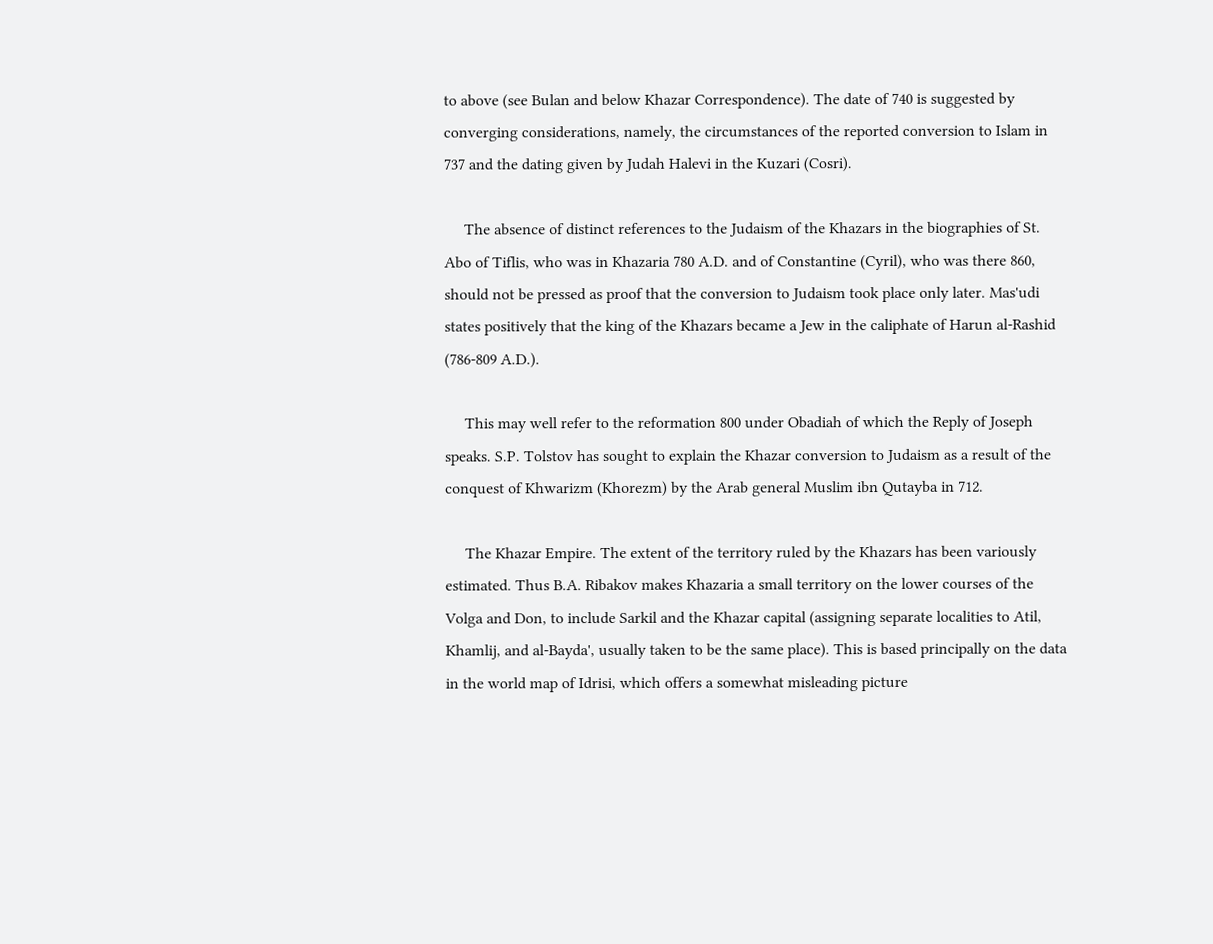to above (see Bulan and below Khazar Correspondence). The date of 740 is suggested by converging considerations, namely, the circumstances of the reported conversion to Islam in 737 and the dating given by Judah Halevi in the Kuzari (Cosri).

     The absence of distinct references to the Judaism of the Khazars in the biographies of St. Abo of Tiflis, who was in Khazaria 780 A.D. and of Constantine (Cyril), who was there 860, should not be pressed as proof that the conversion to Judaism took place only later. Mas'udi states positively that the king of the Khazars became a Jew in the caliphate of Harun al-Rashid (786-809 A.D.).

     This may well refer to the reformation 800 under Obadiah of which the Reply of Joseph speaks. S.P. Tolstov has sought to explain the Khazar conversion to Judaism as a result of the conquest of Khwarizm (Khorezm) by the Arab general Muslim ibn Qutayba in 712.

     The Khazar Empire. The extent of the territory ruled by the Khazars has been variously estimated. Thus B.A. Ribakov makes Khazaria a small territory on the lower courses of the Volga and Don, to include Sarkil and the Khazar capital (assigning separate localities to Atil, Khamlij, and al-Bayda', usually taken to be the same place). This is based principally on the data in the world map of Idrisi, which offers a somewhat misleading picture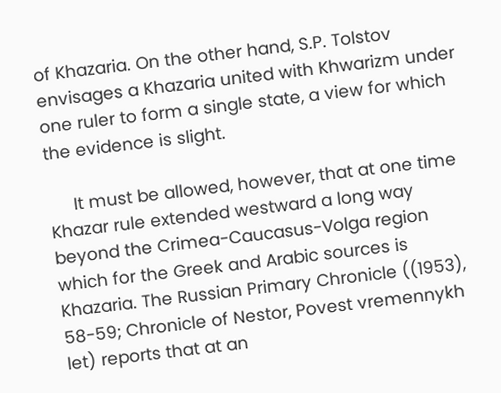of Khazaria. On the other hand, S.P. Tolstov envisages a Khazaria united with Khwarizm under one ruler to form a single state, a view for which the evidence is slight.

     It must be allowed, however, that at one time Khazar rule extended westward a long way beyond the Crimea-Caucasus-Volga region which for the Greek and Arabic sources is Khazaria. The Russian Primary Chronicle ((1953), 58-59; Chronicle of Nestor, Povest vremennykh let) reports that at an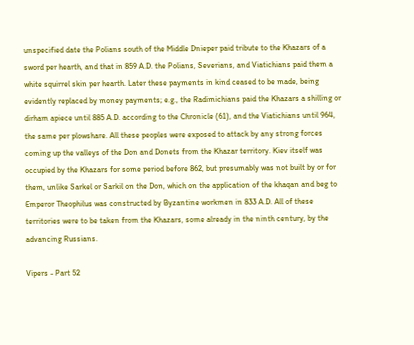unspecified date the Polians south of the Middle Dnieper paid tribute to the Khazars of a sword per hearth, and that in 859 A.D. the Polians, Severians, and Viatichians paid them a white squirrel skin per hearth. Later these payments in kind ceased to be made, being evidently replaced by money payments; e.g., the Radimichians paid the Khazars a shilling or dirham apiece until 885 A.D. according to the Chronicle (61), and the Viatichians until 964, the same per plowshare. All these peoples were exposed to attack by any strong forces coming up the valleys of the Don and Donets from the Khazar territory. Kiev itself was occupied by the Khazars for some period before 862, but presumably was not built by or for them, unlike Sarkel or Sarkil on the Don, which on the application of the khaqan and beg to Emperor Theophilus was constructed by Byzantine workmen in 833 A.D. All of these territories were to be taken from the Khazars, some already in the ninth century, by the advancing Russians.

Vipers - Part 52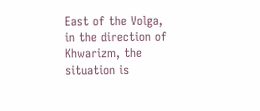East of the Volga, in the direction of Khwarizm, the situation is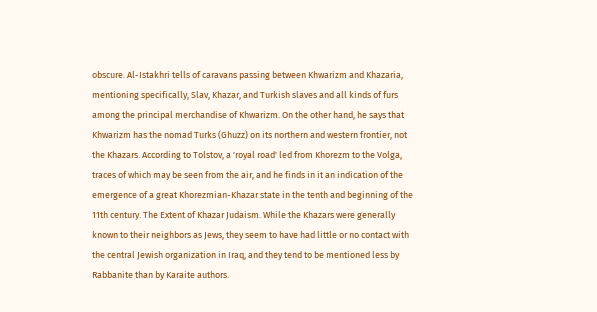obscure. Al-Istakhri tells of caravans passing between Khwarizm and Khazaria, mentioning specifically, Slav, Khazar, and Turkish slaves and all kinds of furs among the principal merchandise of Khwarizm. On the other hand, he says that Khwarizm has the nomad Turks (Ghuzz) on its northern and western frontier, not the Khazars. According to Tolstov, a 'royal road' led from Khorezm to the Volga, traces of which may be seen from the air, and he finds in it an indication of the emergence of a great Khorezmian-Khazar state in the tenth and beginning of the 11th century. The Extent of Khazar Judaism. While the Khazars were generally known to their neighbors as Jews, they seem to have had little or no contact with the central Jewish organization in Iraq, and they tend to be mentioned less by Rabbanite than by Karaite authors.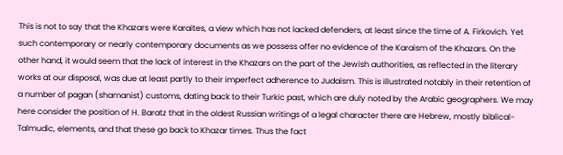This is not to say that the Khazars were Karaites, a view which has not lacked defenders, at least since the time of A. Firkovich. Yet such contemporary or nearly contemporary documents as we possess offer no evidence of the Karaism of the Khazars. On the other hand, it would seem that the lack of interest in the Khazars on the part of the Jewish authorities, as reflected in the literary works at our disposal, was due at least partly to their imperfect adherence to Judaism. This is illustrated notably in their retention of a number of pagan (shamanist) customs, dating back to their Turkic past, which are duly noted by the Arabic geographers. We may here consider the position of H. Baratz that in the oldest Russian writings of a legal character there are Hebrew, mostly biblical-Talmudic, elements, and that these go back to Khazar times. Thus the fact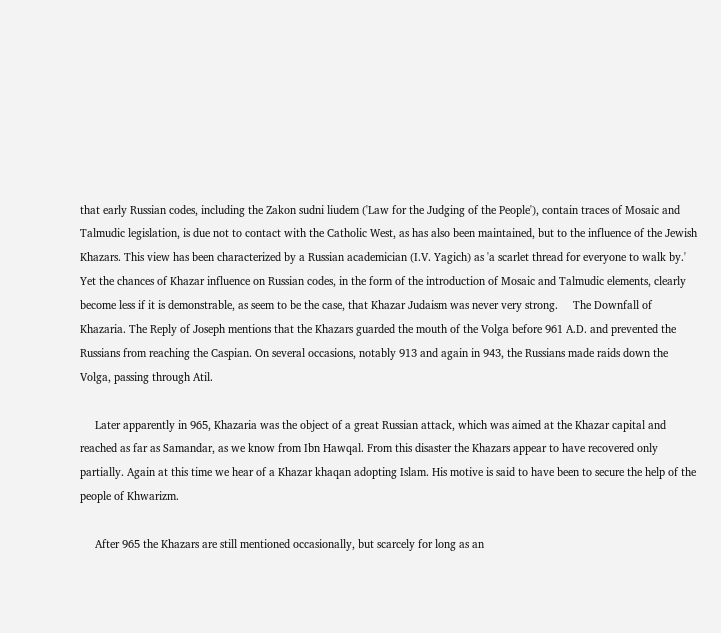that early Russian codes, including the Zakon sudni liudem ('Law for the Judging of the People'), contain traces of Mosaic and Talmudic legislation, is due not to contact with the Catholic West, as has also been maintained, but to the influence of the Jewish Khazars. This view has been characterized by a Russian academician (I.V. Yagich) as 'a scarlet thread for everyone to walk by.' Yet the chances of Khazar influence on Russian codes, in the form of the introduction of Mosaic and Talmudic elements, clearly become less if it is demonstrable, as seem to be the case, that Khazar Judaism was never very strong.     The Downfall of Khazaria. The Reply of Joseph mentions that the Khazars guarded the mouth of the Volga before 961 A.D. and prevented the Russians from reaching the Caspian. On several occasions, notably 913 and again in 943, the Russians made raids down the Volga, passing through Atil.

     Later apparently in 965, Khazaria was the object of a great Russian attack, which was aimed at the Khazar capital and reached as far as Samandar, as we know from Ibn Hawqal. From this disaster the Khazars appear to have recovered only partially. Again at this time we hear of a Khazar khaqan adopting Islam. His motive is said to have been to secure the help of the people of Khwarizm.

     After 965 the Khazars are still mentioned occasionally, but scarcely for long as an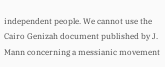independent people. We cannot use the Cairo Genizah document published by J. Mann concerning a messianic movement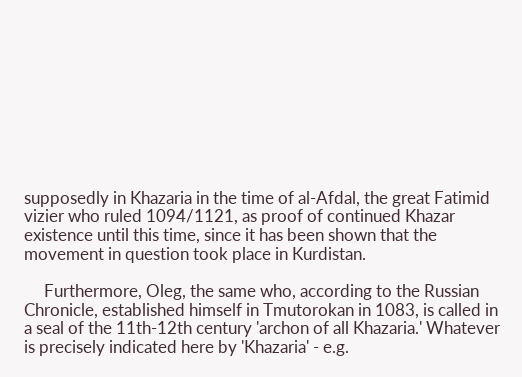supposedly in Khazaria in the time of al-Afdal, the great Fatimid vizier who ruled 1094/1121, as proof of continued Khazar existence until this time, since it has been shown that the movement in question took place in Kurdistan.

     Furthermore, Oleg, the same who, according to the Russian Chronicle, established himself in Tmutorokan in 1083, is called in a seal of the 11th-12th century 'archon of all Khazaria.' Whatever is precisely indicated here by 'Khazaria' - e.g.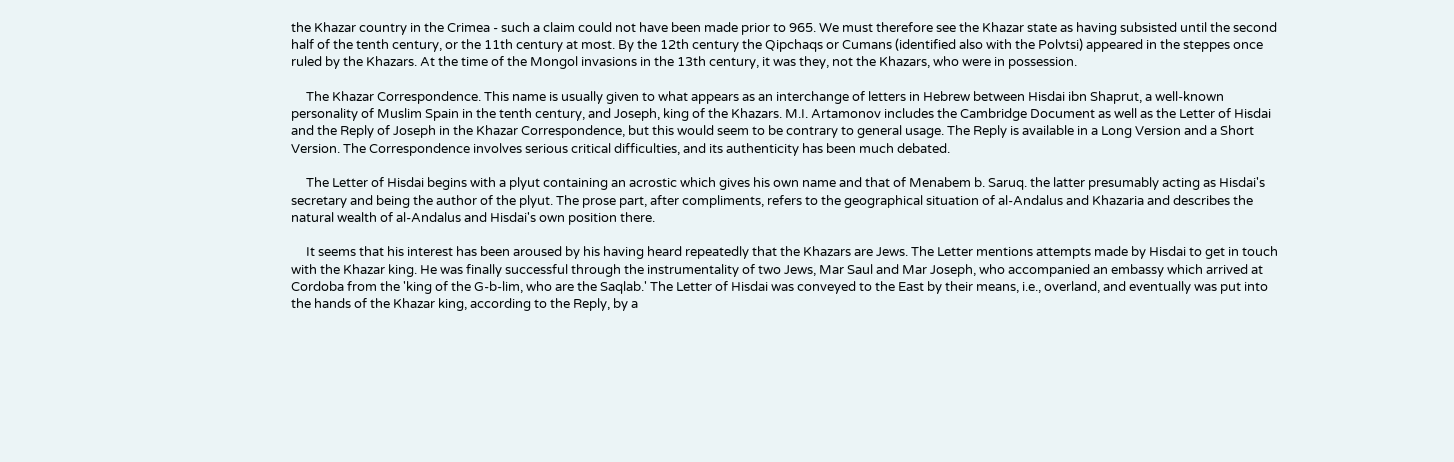the Khazar country in the Crimea - such a claim could not have been made prior to 965. We must therefore see the Khazar state as having subsisted until the second half of the tenth century, or the 11th century at most. By the 12th century the Qipchaqs or Cumans (identified also with the Polvtsi) appeared in the steppes once ruled by the Khazars. At the time of the Mongol invasions in the 13th century, it was they, not the Khazars, who were in possession.

     The Khazar Correspondence. This name is usually given to what appears as an interchange of letters in Hebrew between Hisdai ibn Shaprut, a well-known personality of Muslim Spain in the tenth century, and Joseph, king of the Khazars. M.I. Artamonov includes the Cambridge Document as well as the Letter of Hisdai and the Reply of Joseph in the Khazar Correspondence, but this would seem to be contrary to general usage. The Reply is available in a Long Version and a Short Version. The Correspondence involves serious critical difficulties, and its authenticity has been much debated.

     The Letter of Hisdai begins with a plyut containing an acrostic which gives his own name and that of Menabem b. Saruq. the latter presumably acting as Hisdai's secretary and being the author of the plyut. The prose part, after compliments, refers to the geographical situation of al-Andalus and Khazaria and describes the natural wealth of al-Andalus and Hisdai's own position there.

     It seems that his interest has been aroused by his having heard repeatedly that the Khazars are Jews. The Letter mentions attempts made by Hisdai to get in touch with the Khazar king. He was finally successful through the instrumentality of two Jews, Mar Saul and Mar Joseph, who accompanied an embassy which arrived at Cordoba from the 'king of the G-b-lim, who are the Saqlab.' The Letter of Hisdai was conveyed to the East by their means, i.e., overland, and eventually was put into the hands of the Khazar king, according to the Reply, by a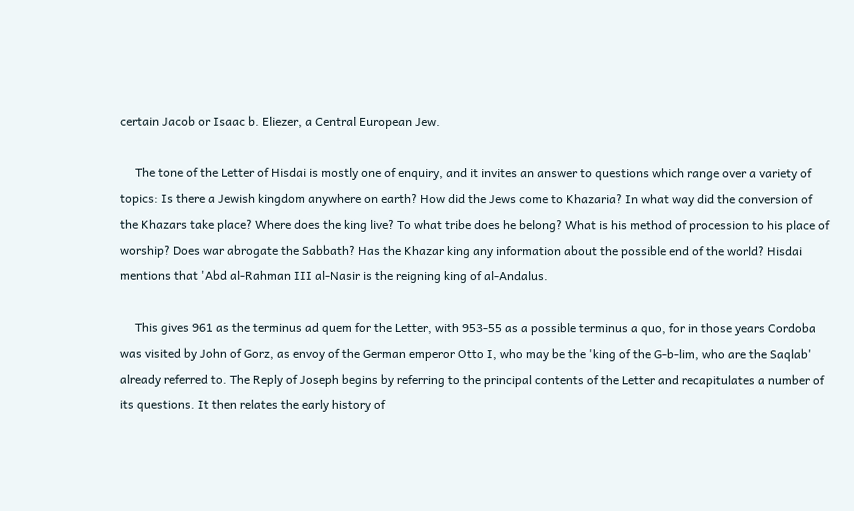certain Jacob or Isaac b. Eliezer, a Central European Jew.

     The tone of the Letter of Hisdai is mostly one of enquiry, and it invites an answer to questions which range over a variety of topics: Is there a Jewish kingdom anywhere on earth? How did the Jews come to Khazaria? In what way did the conversion of the Khazars take place? Where does the king live? To what tribe does he belong? What is his method of procession to his place of worship? Does war abrogate the Sabbath? Has the Khazar king any information about the possible end of the world? Hisdai mentions that 'Abd al-Rahman III al-Nasir is the reigning king of al-Andalus.

     This gives 961 as the terminus ad quem for the Letter, with 953-55 as a possible terminus a quo, for in those years Cordoba was visited by John of Gorz, as envoy of the German emperor Otto I, who may be the 'king of the G-b-lim, who are the Saqlab' already referred to. The Reply of Joseph begins by referring to the principal contents of the Letter and recapitulates a number of its questions. It then relates the early history of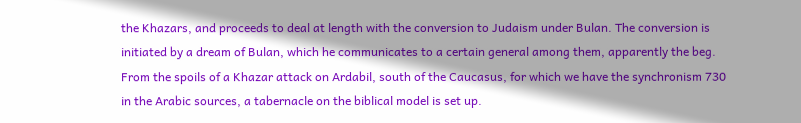the Khazars, and proceeds to deal at length with the conversion to Judaism under Bulan. The conversion is initiated by a dream of Bulan, which he communicates to a certain general among them, apparently the beg. From the spoils of a Khazar attack on Ardabil, south of the Caucasus, for which we have the synchronism 730 in the Arabic sources, a tabernacle on the biblical model is set up.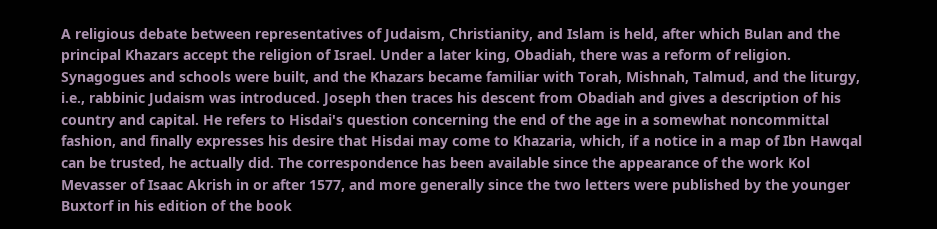A religious debate between representatives of Judaism, Christianity, and Islam is held, after which Bulan and the principal Khazars accept the religion of Israel. Under a later king, Obadiah, there was a reform of religion. Synagogues and schools were built, and the Khazars became familiar with Torah, Mishnah, Talmud, and the liturgy, i.e., rabbinic Judaism was introduced. Joseph then traces his descent from Obadiah and gives a description of his country and capital. He refers to Hisdai's question concerning the end of the age in a somewhat noncommittal fashion, and finally expresses his desire that Hisdai may come to Khazaria, which, if a notice in a map of Ibn Hawqal can be trusted, he actually did. The correspondence has been available since the appearance of the work Kol Mevasser of Isaac Akrish in or after 1577, and more generally since the two letters were published by the younger Buxtorf in his edition of the book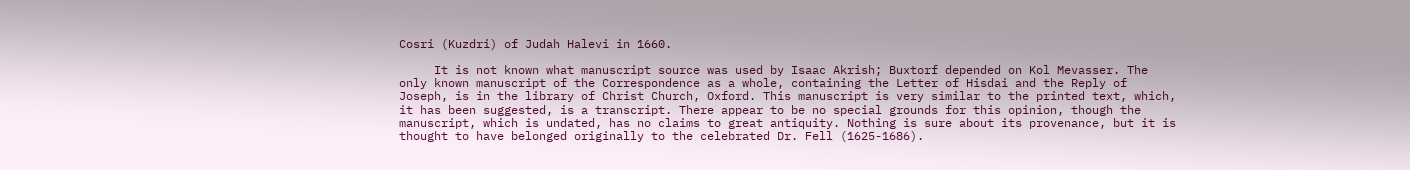Cosri (Kuzdri) of Judah Halevi in 1660.

     It is not known what manuscript source was used by Isaac Akrish; Buxtorf depended on Kol Mevasser. The only known manuscript of the Correspondence as a whole, containing the Letter of Hisdai and the Reply of Joseph, is in the library of Christ Church, Oxford. This manuscript is very similar to the printed text, which, it has been suggested, is a transcript. There appear to be no special grounds for this opinion, though the manuscript, which is undated, has no claims to great antiquity. Nothing is sure about its provenance, but it is thought to have belonged originally to the celebrated Dr. Fell (1625-1686).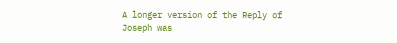A longer version of the Reply of Joseph was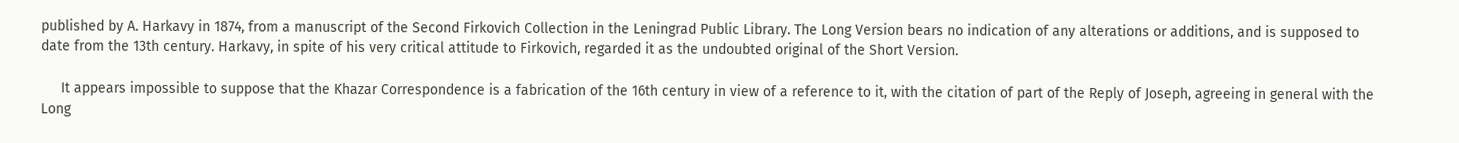published by A. Harkavy in 1874, from a manuscript of the Second Firkovich Collection in the Leningrad Public Library. The Long Version bears no indication of any alterations or additions, and is supposed to date from the 13th century. Harkavy, in spite of his very critical attitude to Firkovich, regarded it as the undoubted original of the Short Version.

     It appears impossible to suppose that the Khazar Correspondence is a fabrication of the 16th century in view of a reference to it, with the citation of part of the Reply of Joseph, agreeing in general with the Long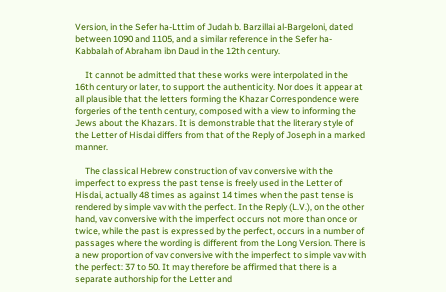Version, in the Sefer ha-Lttim of Judah b. Barzillai al-Bargeloni, dated between 1090 and 1105, and a similar reference in the Sefer ha-Kabbalah of Abraham ibn Daud in the 12th century.

     It cannot be admitted that these works were interpolated in the 16th century or later, to support the authenticity. Nor does it appear at all plausible that the letters forming the Khazar Correspondence were forgeries of the tenth century, composed with a view to informing the Jews about the Khazars. It is demonstrable that the literary style of the Letter of Hisdai differs from that of the Reply of Joseph in a marked manner.

     The classical Hebrew construction of vav conversive with the imperfect to express the past tense is freely used in the Letter of Hisdai, actually 48 times as against 14 times when the past tense is rendered by simple vav with the perfect. In the Reply (L.V.), on the other hand, vav conversive with the imperfect occurs not more than once or twice, while the past is expressed by the perfect, occurs in a number of passages where the wording is different from the Long Version. There is a new proportion of vav conversive with the imperfect to simple vav with the perfect: 37 to 50. It may therefore be affirmed that there is a separate authorship for the Letter and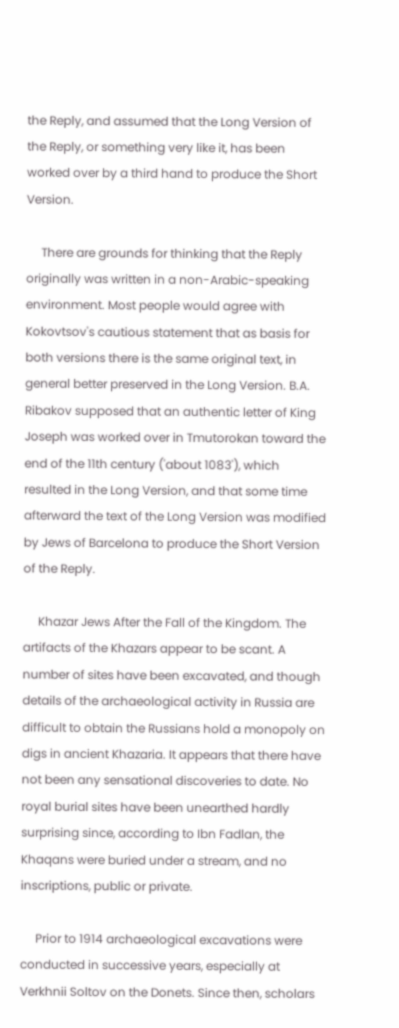the Reply, and assumed that the Long Version of the Reply, or something very like it, has been worked over by a third hand to produce the Short Version.

     There are grounds for thinking that the Reply originally was written in a non-Arabic-speaking environment. Most people would agree with Kokovtsov's cautious statement that as basis for both versions there is the same original text, in general better preserved in the Long Version. B.A. Ribakov supposed that an authentic letter of King Joseph was worked over in Tmutorokan toward the end of the 11th century ('about 1083'), which resulted in the Long Version, and that some time afterward the text of the Long Version was modified by Jews of Barcelona to produce the Short Version of the Reply.

     Khazar Jews After the Fall of the Kingdom. The artifacts of the Khazars appear to be scant. A number of sites have been excavated, and though details of the archaeological activity in Russia are difficult to obtain the Russians hold a monopoly on digs in ancient Khazaria. It appears that there have not been any sensational discoveries to date. No royal burial sites have been unearthed hardly surprising since, according to Ibn Fadlan, the Khaqans were buried under a stream, and no inscriptions, public or private.

     Prior to 1914 archaeological excavations were conducted in successive years, especially at Verkhnii Soltov on the Donets. Since then, scholars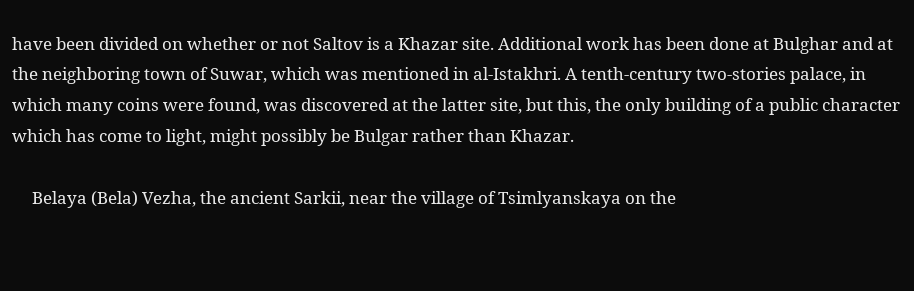have been divided on whether or not Saltov is a Khazar site. Additional work has been done at Bulghar and at the neighboring town of Suwar, which was mentioned in al-Istakhri. A tenth-century two-stories palace, in which many coins were found, was discovered at the latter site, but this, the only building of a public character which has come to light, might possibly be Bulgar rather than Khazar.

     Belaya (Bela) Vezha, the ancient Sarkii, near the village of Tsimlyanskaya on the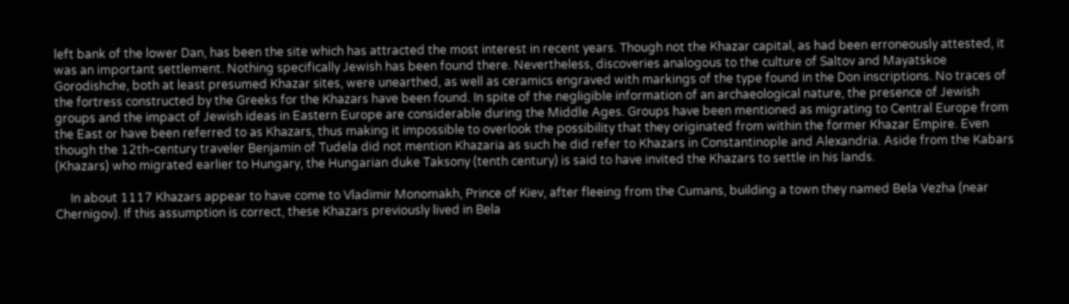left bank of the lower Dan, has been the site which has attracted the most interest in recent years. Though not the Khazar capital, as had been erroneously attested, it was an important settlement. Nothing specifically Jewish has been found there. Nevertheless, discoveries analogous to the culture of Saltov and Mayatskoe Gorodishche, both at least presumed Khazar sites, were unearthed, as well as ceramics engraved with markings of the type found in the Don inscriptions. No traces of the fortress constructed by the Greeks for the Khazars have been found. In spite of the negligible information of an archaeological nature, the presence of Jewish groups and the impact of Jewish ideas in Eastern Europe are considerable during the Middle Ages. Groups have been mentioned as migrating to Central Europe from the East or have been referred to as Khazars, thus making it impossible to overlook the possibility that they originated from within the former Khazar Empire. Even though the 12th-century traveler Benjamin of Tudela did not mention Khazaria as such he did refer to Khazars in Constantinople and Alexandria. Aside from the Kabars (Khazars) who migrated earlier to Hungary, the Hungarian duke Taksony (tenth century) is said to have invited the Khazars to settle in his lands.

     In about 1117 Khazars appear to have come to Vladimir Monomakh, Prince of Kiev, after fleeing from the Cumans, building a town they named Bela Vezha (near Chernigov). If this assumption is correct, these Khazars previously lived in Bela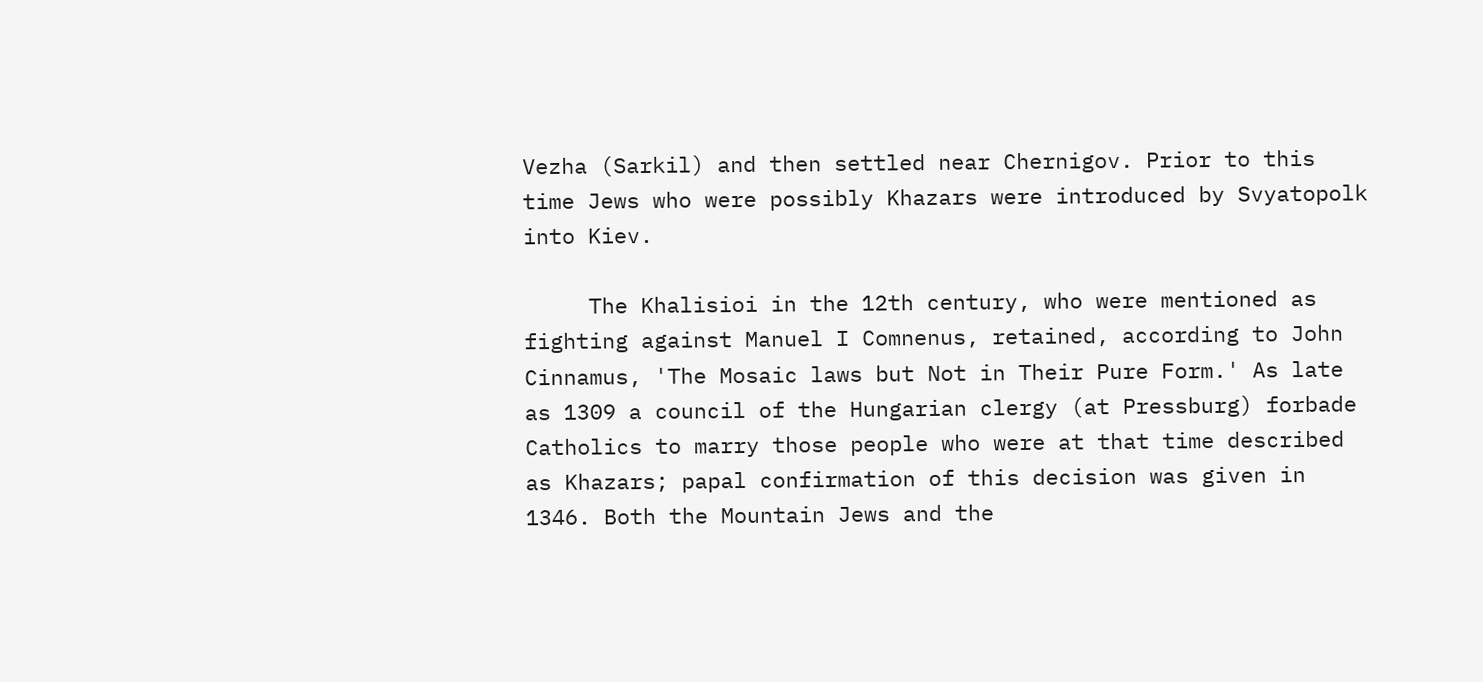Vezha (Sarkil) and then settled near Chernigov. Prior to this time Jews who were possibly Khazars were introduced by Svyatopolk into Kiev.

     The Khalisioi in the 12th century, who were mentioned as fighting against Manuel I Comnenus, retained, according to John Cinnamus, 'The Mosaic laws but Not in Their Pure Form.' As late as 1309 a council of the Hungarian clergy (at Pressburg) forbade Catholics to marry those people who were at that time described as Khazars; papal confirmation of this decision was given in 1346. Both the Mountain Jews and the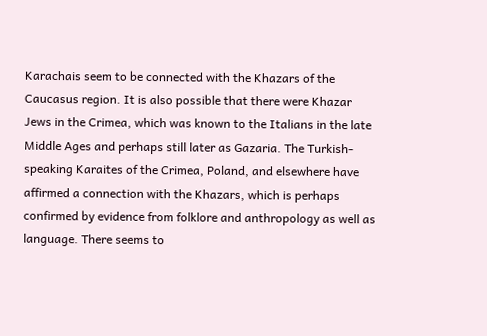Karachais seem to be connected with the Khazars of the Caucasus region. It is also possible that there were Khazar Jews in the Crimea, which was known to the Italians in the late Middle Ages and perhaps still later as Gazaria. The Turkish-speaking Karaites of the Crimea, Poland, and elsewhere have affirmed a connection with the Khazars, which is perhaps confirmed by evidence from folklore and anthropology as well as language. There seems to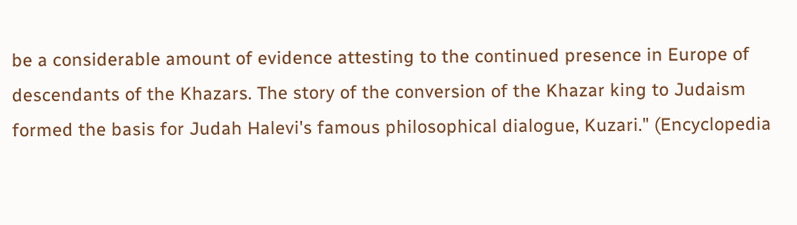be a considerable amount of evidence attesting to the continued presence in Europe of descendants of the Khazars. The story of the conversion of the Khazar king to Judaism formed the basis for Judah Halevi's famous philosophical dialogue, Kuzari." (Encyclopedia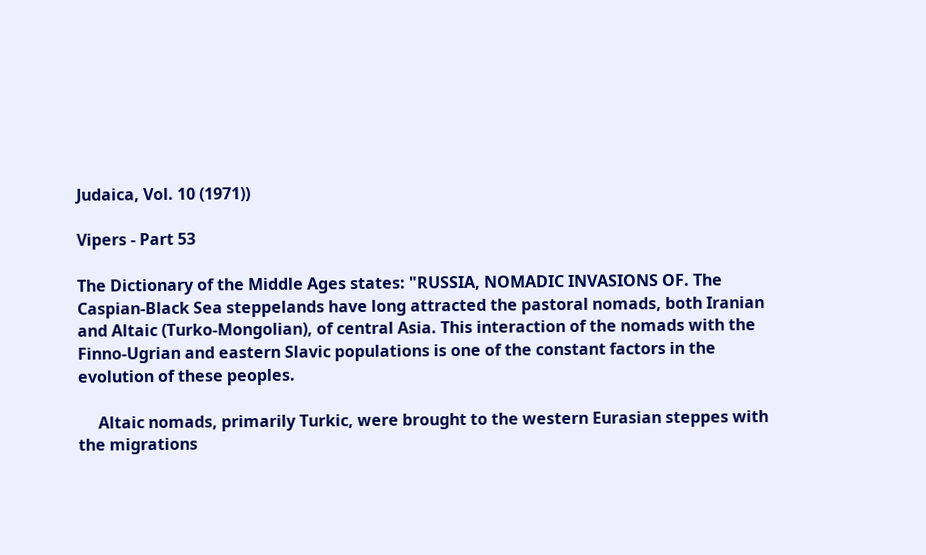Judaica, Vol. 10 (1971))

Vipers - Part 53

The Dictionary of the Middle Ages states: "RUSSIA, NOMADIC INVASIONS OF. The Caspian-Black Sea steppelands have long attracted the pastoral nomads, both Iranian and Altaic (Turko-Mongolian), of central Asia. This interaction of the nomads with the Finno-Ugrian and eastern Slavic populations is one of the constant factors in the evolution of these peoples.

     Altaic nomads, primarily Turkic, were brought to the western Eurasian steppes with the migrations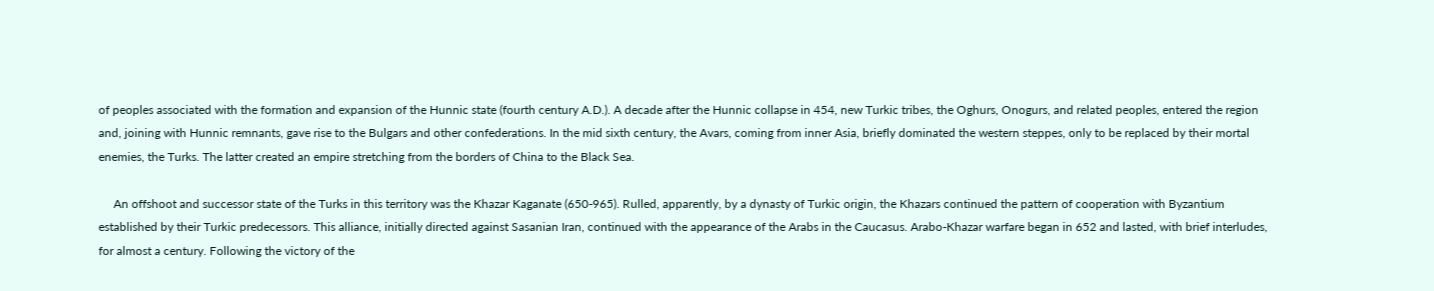of peoples associated with the formation and expansion of the Hunnic state (fourth century A.D.). A decade after the Hunnic collapse in 454, new Turkic tribes, the Oghurs, Onogurs, and related peoples, entered the region and, joining with Hunnic remnants, gave rise to the Bulgars and other confederations. In the mid sixth century, the Avars, coming from inner Asia, briefly dominated the western steppes, only to be replaced by their mortal enemies, the Turks. The latter created an empire stretching from the borders of China to the Black Sea.

     An offshoot and successor state of the Turks in this territory was the Khazar Kaganate (650-965). Rulled, apparently, by a dynasty of Turkic origin, the Khazars continued the pattern of cooperation with Byzantium established by their Turkic predecessors. This alliance, initially directed against Sasanian Iran, continued with the appearance of the Arabs in the Caucasus. Arabo-Khazar warfare began in 652 and lasted, with brief interludes, for almost a century. Following the victory of the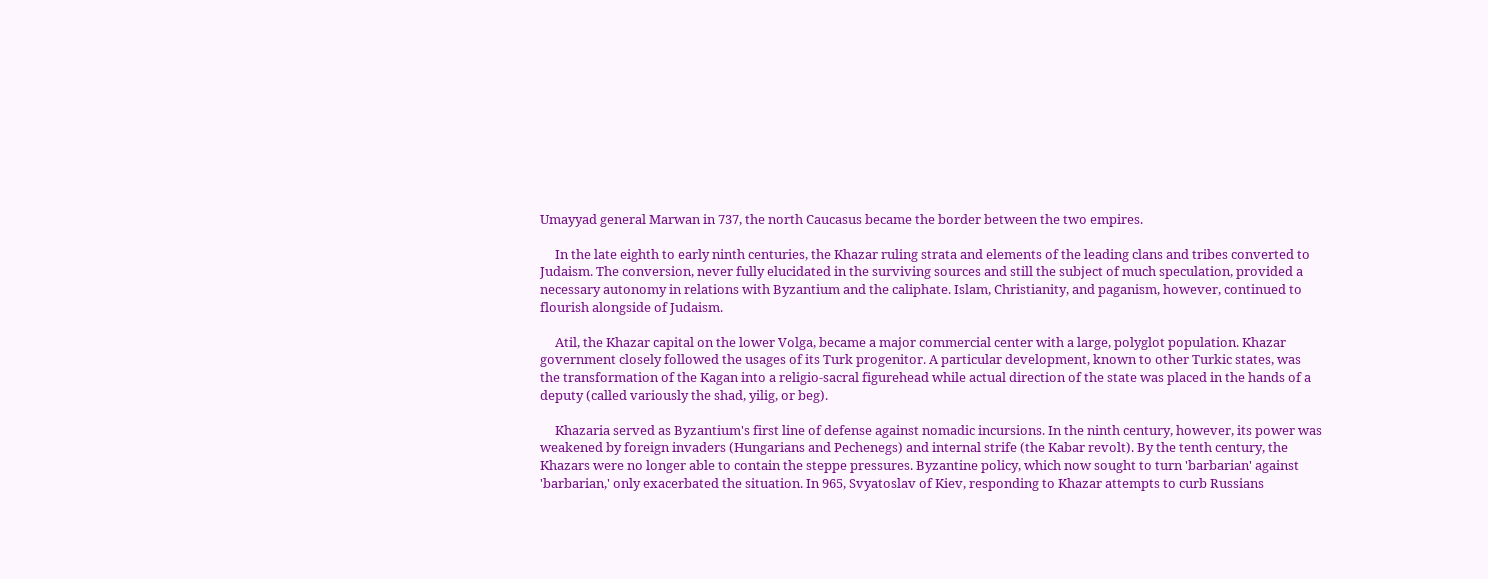Umayyad general Marwan in 737, the north Caucasus became the border between the two empires.

     In the late eighth to early ninth centuries, the Khazar ruling strata and elements of the leading clans and tribes converted to Judaism. The conversion, never fully elucidated in the surviving sources and still the subject of much speculation, provided a necessary autonomy in relations with Byzantium and the caliphate. Islam, Christianity, and paganism, however, continued to flourish alongside of Judaism.

     Atil, the Khazar capital on the lower Volga, became a major commercial center with a large, polyglot population. Khazar government closely followed the usages of its Turk progenitor. A particular development, known to other Turkic states, was the transformation of the Kagan into a religio-sacral figurehead while actual direction of the state was placed in the hands of a deputy (called variously the shad, yilig, or beg).

     Khazaria served as Byzantium's first line of defense against nomadic incursions. In the ninth century, however, its power was weakened by foreign invaders (Hungarians and Pechenegs) and internal strife (the Kabar revolt). By the tenth century, the Khazars were no longer able to contain the steppe pressures. Byzantine policy, which now sought to turn 'barbarian' against 'barbarian,' only exacerbated the situation. In 965, Svyatoslav of Kiev, responding to Khazar attempts to curb Russians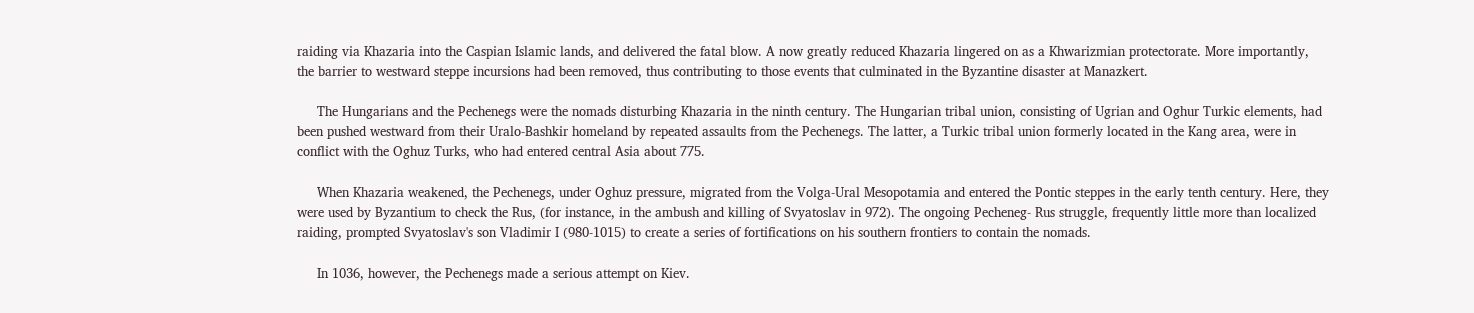raiding via Khazaria into the Caspian Islamic lands, and delivered the fatal blow. A now greatly reduced Khazaria lingered on as a Khwarizmian protectorate. More importantly, the barrier to westward steppe incursions had been removed, thus contributing to those events that culminated in the Byzantine disaster at Manazkert.

     The Hungarians and the Pechenegs were the nomads disturbing Khazaria in the ninth century. The Hungarian tribal union, consisting of Ugrian and Oghur Turkic elements, had been pushed westward from their Uralo-Bashkir homeland by repeated assaults from the Pechenegs. The latter, a Turkic tribal union formerly located in the Kang area, were in conflict with the Oghuz Turks, who had entered central Asia about 775.

     When Khazaria weakened, the Pechenegs, under Oghuz pressure, migrated from the Volga-Ural Mesopotamia and entered the Pontic steppes in the early tenth century. Here, they were used by Byzantium to check the Rus, (for instance, in the ambush and killing of Svyatoslav in 972). The ongoing Pecheneg- Rus struggle, frequently little more than localized raiding, prompted Svyatoslav's son Vladimir I (980-1015) to create a series of fortifications on his southern frontiers to contain the nomads.

     In 1036, however, the Pechenegs made a serious attempt on Kiev.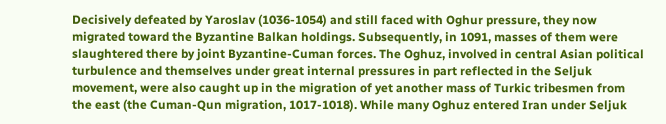Decisively defeated by Yaroslav (1036-1054) and still faced with Oghur pressure, they now migrated toward the Byzantine Balkan holdings. Subsequently, in 1091, masses of them were slaughtered there by joint Byzantine-Cuman forces. The Oghuz, involved in central Asian political turbulence and themselves under great internal pressures in part reflected in the Seljuk movement, were also caught up in the migration of yet another mass of Turkic tribesmen from the east (the Cuman-Qun migration, 1017-1018). While many Oghuz entered Iran under Seljuk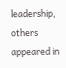leadership, others appeared in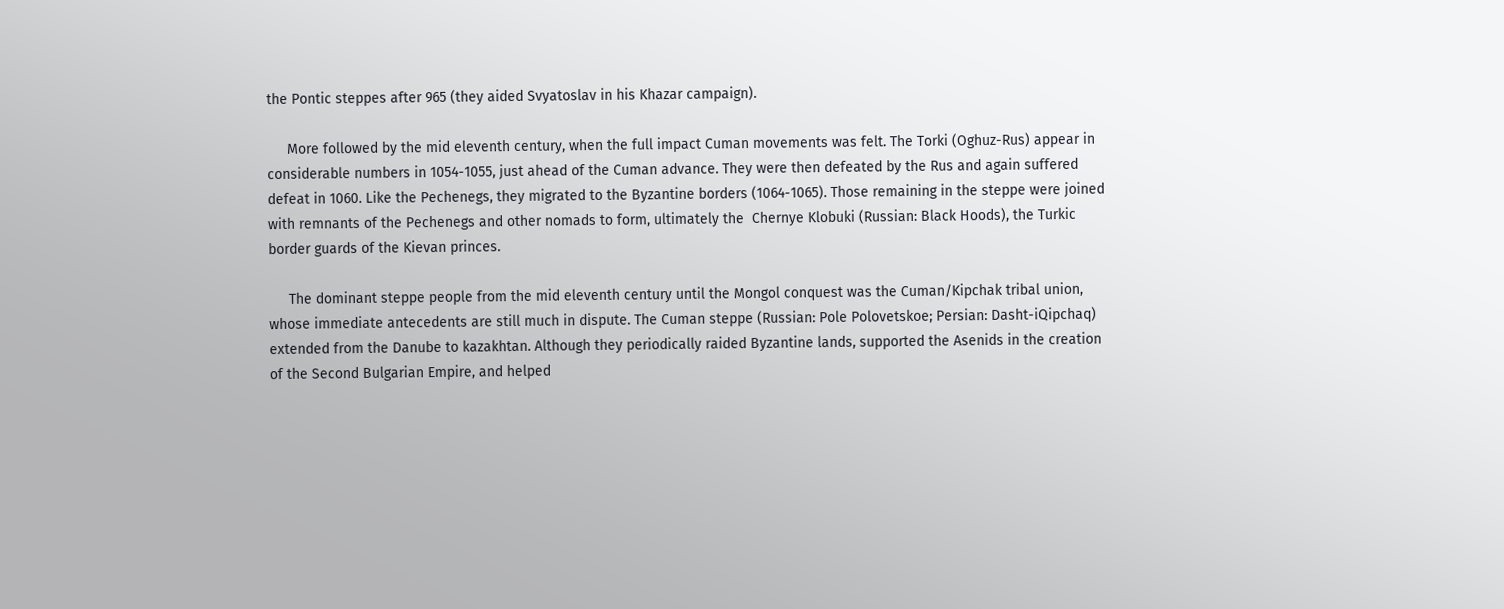the Pontic steppes after 965 (they aided Svyatoslav in his Khazar campaign).

     More followed by the mid eleventh century, when the full impact Cuman movements was felt. The Torki (Oghuz-Rus) appear in considerable numbers in 1054-1055, just ahead of the Cuman advance. They were then defeated by the Rus and again suffered defeat in 1060. Like the Pechenegs, they migrated to the Byzantine borders (1064-1065). Those remaining in the steppe were joined with remnants of the Pechenegs and other nomads to form, ultimately the  Chernye Klobuki (Russian: Black Hoods), the Turkic border guards of the Kievan princes.

     The dominant steppe people from the mid eleventh century until the Mongol conquest was the Cuman/Kipchak tribal union, whose immediate antecedents are still much in dispute. The Cuman steppe (Russian: Pole Polovetskoe; Persian: Dasht-iQipchaq) extended from the Danube to kazakhtan. Although they periodically raided Byzantine lands, supported the Asenids in the creation of the Second Bulgarian Empire, and helped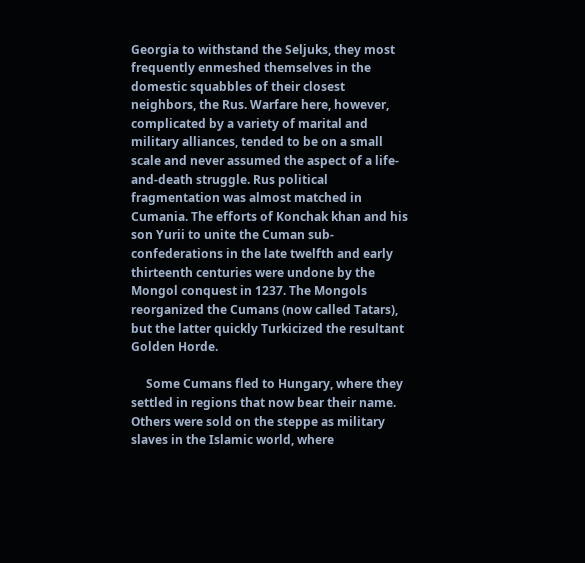Georgia to withstand the Seljuks, they most frequently enmeshed themselves in the domestic squabbles of their closest neighbors, the Rus. Warfare here, however, complicated by a variety of marital and military alliances, tended to be on a small scale and never assumed the aspect of a life-and-death struggle. Rus political fragmentation was almost matched in Cumania. The efforts of Konchak khan and his son Yurii to unite the Cuman sub- confederations in the late twelfth and early thirteenth centuries were undone by the Mongol conquest in 1237. The Mongols reorganized the Cumans (now called Tatars), but the latter quickly Turkicized the resultant Golden Horde.

     Some Cumans fled to Hungary, where they settled in regions that now bear their name. Others were sold on the steppe as military slaves in the Islamic world, where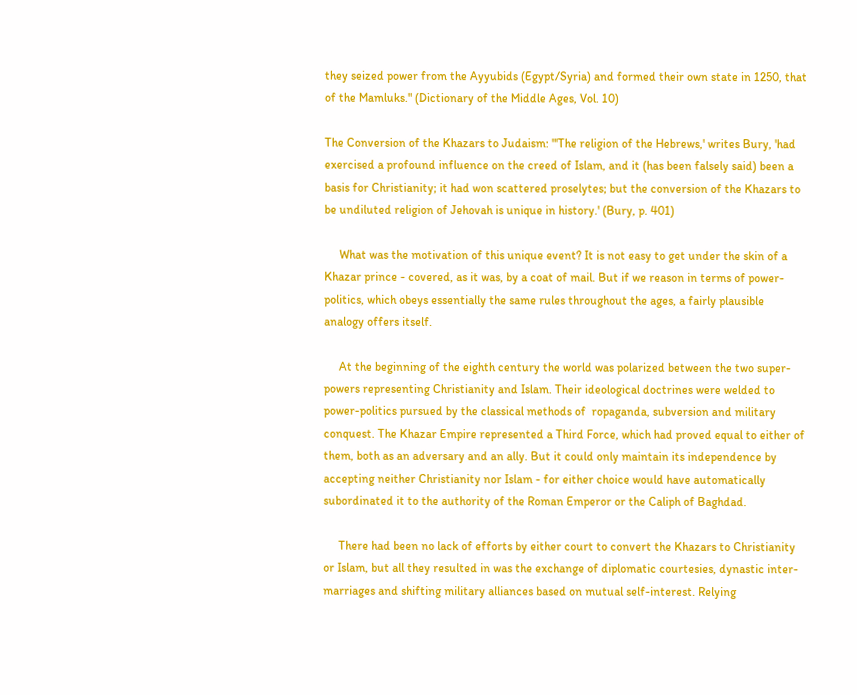they seized power from the Ayyubids (Egypt/Syria) and formed their own state in 1250, that of the Mamluks." (Dictionary of the Middle Ages, Vol. 10)

The Conversion of the Khazars to Judaism: "'The religion of the Hebrews,' writes Bury, 'had exercised a profound influence on the creed of Islam, and it (has been falsely said) been a basis for Christianity; it had won scattered proselytes; but the conversion of the Khazars to be undiluted religion of Jehovah is unique in history.' (Bury, p. 401)

     What was the motivation of this unique event? It is not easy to get under the skin of a Khazar prince - covered, as it was, by a coat of mail. But if we reason in terms of power-politics, which obeys essentially the same rules throughout the ages, a fairly plausible analogy offers itself.

     At the beginning of the eighth century the world was polarized between the two super-powers representing Christianity and Islam. Their ideological doctrines were welded to power-politics pursued by the classical methods of  ropaganda, subversion and military conquest. The Khazar Empire represented a Third Force, which had proved equal to either of them, both as an adversary and an ally. But it could only maintain its independence by accepting neither Christianity nor Islam - for either choice would have automatically subordinated it to the authority of the Roman Emperor or the Caliph of Baghdad.

     There had been no lack of efforts by either court to convert the Khazars to Christianity or Islam, but all they resulted in was the exchange of diplomatic courtesies, dynastic inter-marriages and shifting military alliances based on mutual self-interest. Relying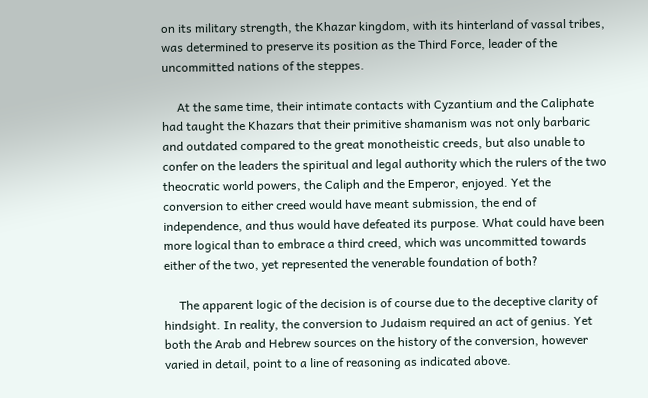on its military strength, the Khazar kingdom, with its hinterland of vassal tribes, was determined to preserve its position as the Third Force, leader of the uncommitted nations of the steppes.

     At the same time, their intimate contacts with Cyzantium and the Caliphate had taught the Khazars that their primitive shamanism was not only barbaric and outdated compared to the great monotheistic creeds, but also unable to confer on the leaders the spiritual and legal authority which the rulers of the two theocratic world powers, the Caliph and the Emperor, enjoyed. Yet the conversion to either creed would have meant submission, the end of independence, and thus would have defeated its purpose. What could have been more logical than to embrace a third creed, which was uncommitted towards either of the two, yet represented the venerable foundation of both?

     The apparent logic of the decision is of course due to the deceptive clarity of hindsight. In reality, the conversion to Judaism required an act of genius. Yet both the Arab and Hebrew sources on the history of the conversion, however varied in detail, point to a line of reasoning as indicated above.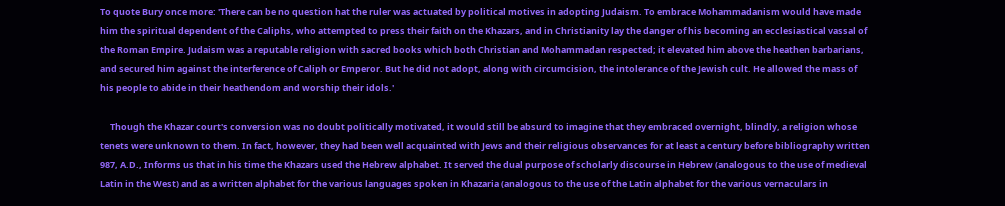To quote Bury once more: 'There can be no question hat the ruler was actuated by political motives in adopting Judaism. To embrace Mohammadanism would have made him the spiritual dependent of the Caliphs, who attempted to press their faith on the Khazars, and in Christianity lay the danger of his becoming an ecclesiastical vassal of the Roman Empire. Judaism was a reputable religion with sacred books which both Christian and Mohammadan respected; it elevated him above the heathen barbarians, and secured him against the interference of Caliph or Emperor. But he did not adopt, along with circumcision, the intolerance of the Jewish cult. He allowed the mass of his people to abide in their heathendom and worship their idols.'

     Though the Khazar court's conversion was no doubt politically motivated, it would still be absurd to imagine that they embraced overnight, blindly, a religion whose tenets were unknown to them. In fact, however, they had been well acquainted with Jews and their religious observances for at least a century before bibliography written 987, A.D., Informs us that in his time the Khazars used the Hebrew alphabet. It served the dual purpose of scholarly discourse in Hebrew (analogous to the use of medieval Latin in the West) and as a written alphabet for the various languages spoken in Khazaria (analogous to the use of the Latin alphabet for the various vernaculars in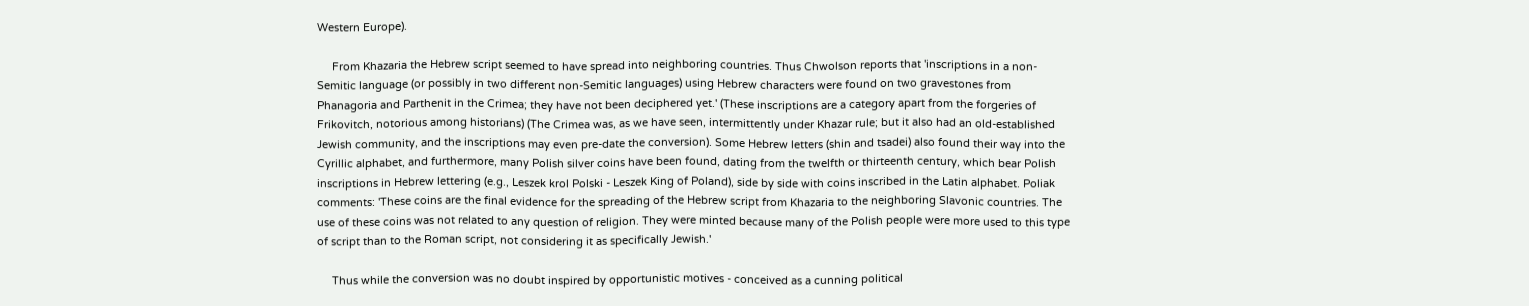Western Europe).

     From Khazaria the Hebrew script seemed to have spread into neighboring countries. Thus Chwolson reports that 'inscriptions in a non-Semitic language (or possibly in two different non-Semitic languages) using Hebrew characters were found on two gravestones from Phanagoria and Parthenit in the Crimea; they have not been deciphered yet.' (These inscriptions are a category apart from the forgeries of Frikovitch, notorious among historians) (The Crimea was, as we have seen, intermittently under Khazar rule; but it also had an old-established Jewish community, and the inscriptions may even pre-date the conversion). Some Hebrew letters (shin and tsadei) also found their way into the Cyrillic alphabet, and furthermore, many Polish silver coins have been found, dating from the twelfth or thirteenth century, which bear Polish inscriptions in Hebrew lettering (e.g., Leszek krol Polski - Leszek King of Poland), side by side with coins inscribed in the Latin alphabet. Poliak comments: 'These coins are the final evidence for the spreading of the Hebrew script from Khazaria to the neighboring Slavonic countries. The use of these coins was not related to any question of religion. They were minted because many of the Polish people were more used to this type of script than to the Roman script, not considering it as specifically Jewish.'

     Thus while the conversion was no doubt inspired by opportunistic motives - conceived as a cunning political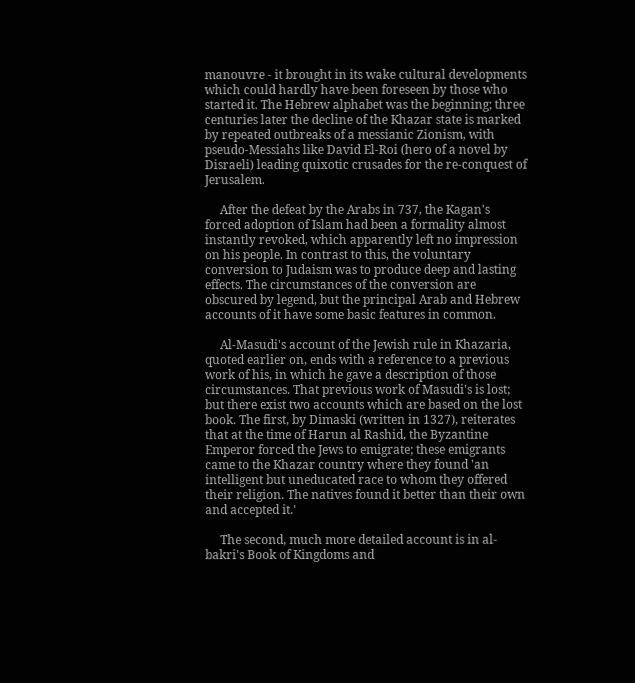manouvre - it brought in its wake cultural developments which could hardly have been foreseen by those who started it. The Hebrew alphabet was the beginning; three centuries later the decline of the Khazar state is marked by repeated outbreaks of a messianic Zionism, with pseudo-Messiahs like David El-Roi (hero of a novel by Disraeli) leading quixotic crusades for the re-conquest of Jerusalem.

     After the defeat by the Arabs in 737, the Kagan's forced adoption of Islam had been a formality almost instantly revoked, which apparently left no impression on his people. In contrast to this, the voluntary conversion to Judaism was to produce deep and lasting effects. The circumstances of the conversion are obscured by legend, but the principal Arab and Hebrew accounts of it have some basic features in common.

     Al-Masudi's account of the Jewish rule in Khazaria, quoted earlier on, ends with a reference to a previous work of his, in which he gave a description of those circumstances. That previous work of Masudi's is lost; but there exist two accounts which are based on the lost book. The first, by Dimaski (written in 1327), reiterates that at the time of Harun al Rashid, the Byzantine Emperor forced the Jews to emigrate; these emigrants came to the Khazar country where they found 'an intelligent but uneducated race to whom they offered their religion. The natives found it better than their own and accepted it.'

     The second, much more detailed account is in al-bakri's Book of Kingdoms and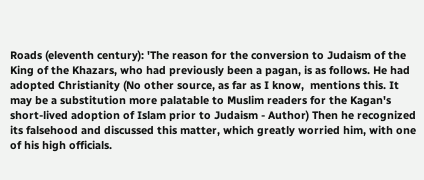Roads (eleventh century): 'The reason for the conversion to Judaism of the King of the Khazars, who had previously been a pagan, is as follows. He had adopted Christianity (No other source, as far as I know,  mentions this. It may be a substitution more palatable to Muslim readers for the Kagan's short-lived adoption of Islam prior to Judaism - Author) Then he recognized its falsehood and discussed this matter, which greatly worried him, with one of his high officials.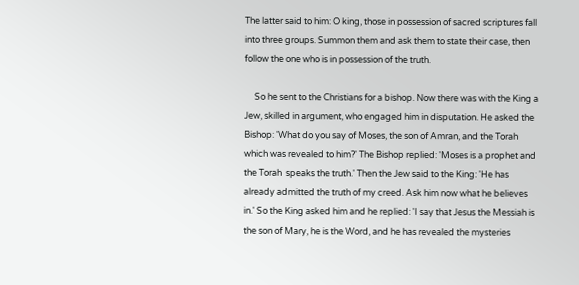The latter said to him: O king, those in possession of sacred scriptures fall into three groups. Summon them and ask them to state their case, then follow the one who is in possession of the truth.

     So he sent to the Christians for a bishop. Now there was with the King a Jew, skilled in argument, who engaged him in disputation. He asked the Bishop: 'What do you say of Moses, the son of Amran, and the Torah which was revealed to him?' The Bishop replied: 'Moses is a prophet and the Torah  speaks the truth.' Then the Jew said to the King: 'He has already admitted the truth of my creed. Ask him now what he believes in.' So the King asked him and he replied: 'I say that Jesus the Messiah is the son of Mary, he is the Word, and he has revealed the mysteries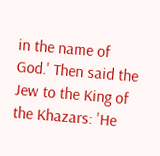in the name of God.' Then said the Jew to the King of the Khazars: 'He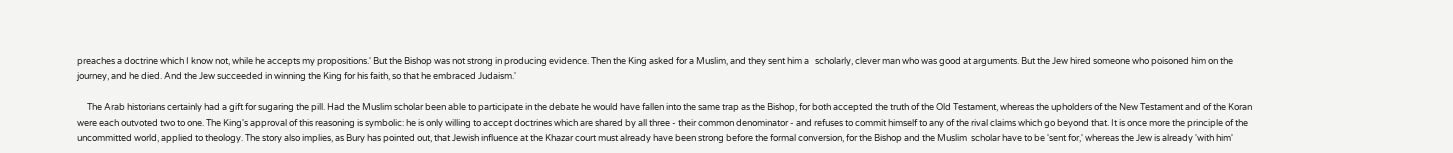preaches a doctrine which I know not, while he accepts my propositions.' But the Bishop was not strong in producing evidence. Then the King asked for a Muslim, and they sent him a   scholarly, clever man who was good at arguments. But the Jew hired someone who poisoned him on the journey, and he died. And the Jew succeeded in winning the King for his faith, so that he embraced Judaism.'

     The Arab historians certainly had a gift for sugaring the pill. Had the Muslim scholar been able to participate in the debate he would have fallen into the same trap as the Bishop, for both accepted the truth of the Old Testament, whereas the upholders of the New Testament and of the Koran were each outvoted two to one. The King's approval of this reasoning is symbolic: he is only willing to accept doctrines which are shared by all three - their common denominator - and refuses to commit himself to any of the rival claims which go beyond that. It is once more the principle of the uncommitted world, applied to theology. The story also implies, as Bury has pointed out, that Jewish influence at the Khazar court must already have been strong before the formal conversion, for the Bishop and the Muslim  scholar have to be 'sent for,' whereas the Jew is already 'with him'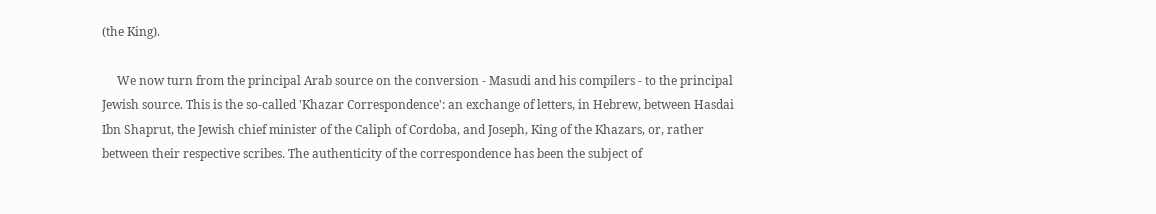(the King).

     We now turn from the principal Arab source on the conversion - Masudi and his compilers - to the principal Jewish source. This is the so-called 'Khazar Correspondence': an exchange of letters, in Hebrew, between Hasdai Ibn Shaprut, the Jewish chief minister of the Caliph of Cordoba, and Joseph, King of the Khazars, or, rather between their respective scribes. The authenticity of the correspondence has been the subject of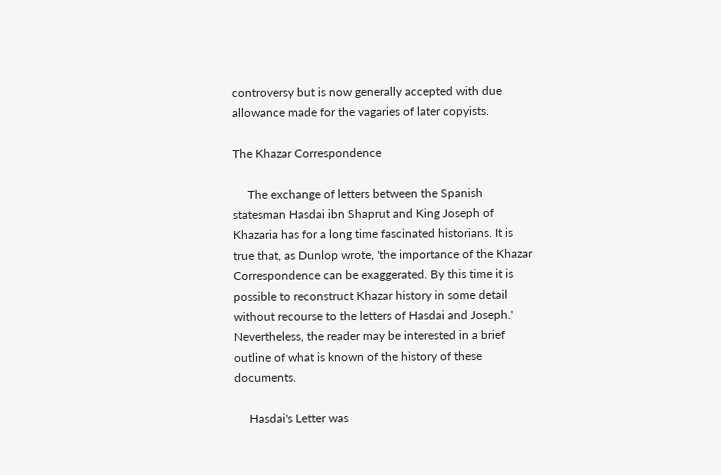controversy but is now generally accepted with due allowance made for the vagaries of later copyists.

The Khazar Correspondence

     The exchange of letters between the Spanish statesman Hasdai ibn Shaprut and King Joseph of Khazaria has for a long time fascinated historians. It is true that, as Dunlop wrote, 'the importance of the Khazar Correspondence can be exaggerated. By this time it is possible to reconstruct Khazar history in some detail without recourse to the letters of Hasdai and Joseph.' Nevertheless, the reader may be interested in a brief outline of what is known of the history of these documents.

     Hasdai's Letter was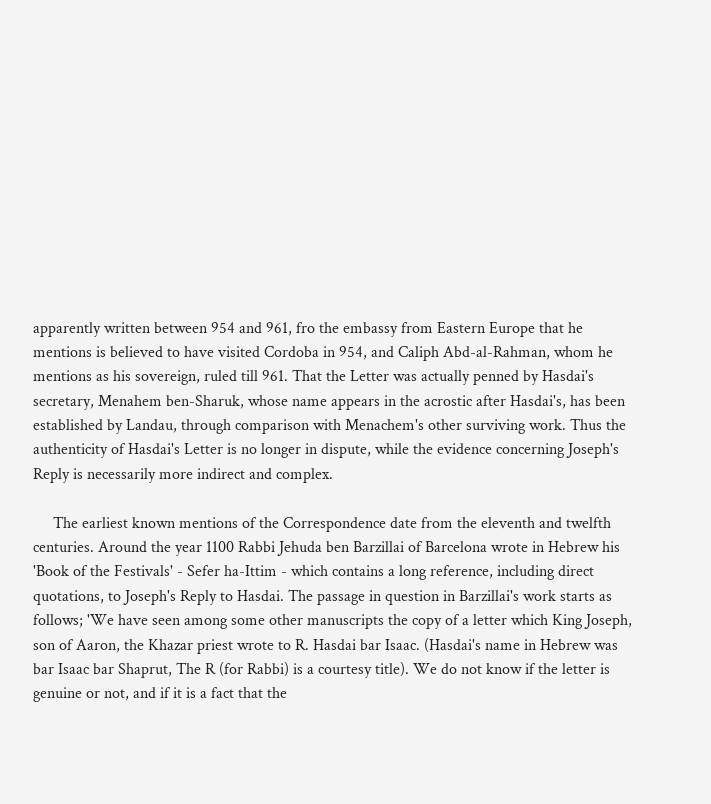apparently written between 954 and 961, fro the embassy from Eastern Europe that he mentions is believed to have visited Cordoba in 954, and Caliph Abd-al-Rahman, whom he mentions as his sovereign, ruled till 961. That the Letter was actually penned by Hasdai's secretary, Menahem ben-Sharuk, whose name appears in the acrostic after Hasdai's, has been established by Landau, through comparison with Menachem's other surviving work. Thus the authenticity of Hasdai's Letter is no longer in dispute, while the evidence concerning Joseph's Reply is necessarily more indirect and complex.

     The earliest known mentions of the Correspondence date from the eleventh and twelfth centuries. Around the year 1100 Rabbi Jehuda ben Barzillai of Barcelona wrote in Hebrew his 'Book of the Festivals' - Sefer ha-Ittim - which contains a long reference, including direct quotations, to Joseph's Reply to Hasdai. The passage in question in Barzillai's work starts as follows; 'We have seen among some other manuscripts the copy of a letter which King Joseph, son of Aaron, the Khazar priest wrote to R. Hasdai bar Isaac. (Hasdai's name in Hebrew was bar Isaac bar Shaprut, The R (for Rabbi) is a courtesy title). We do not know if the letter is genuine or not, and if it is a fact that the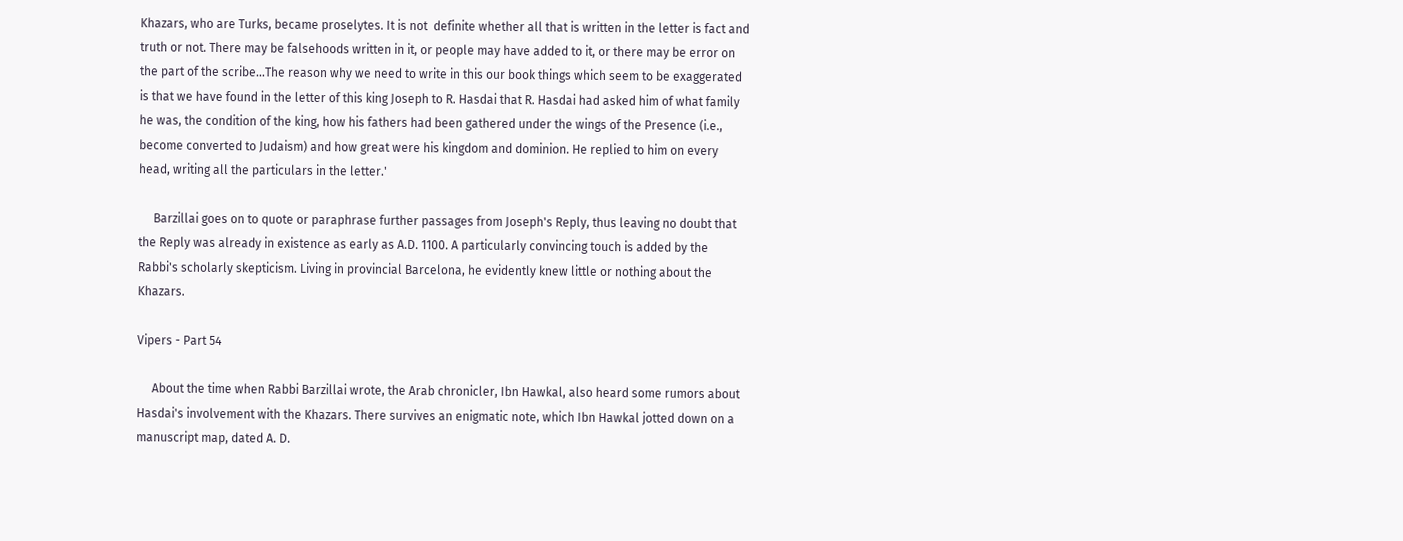Khazars, who are Turks, became proselytes. It is not  definite whether all that is written in the letter is fact and truth or not. There may be falsehoods written in it, or people may have added to it, or there may be error on the part of the scribe...The reason why we need to write in this our book things which seem to be exaggerated is that we have found in the letter of this king Joseph to R. Hasdai that R. Hasdai had asked him of what family he was, the condition of the king, how his fathers had been gathered under the wings of the Presence (i.e., become converted to Judaism) and how great were his kingdom and dominion. He replied to him on every head, writing all the particulars in the letter.'

     Barzillai goes on to quote or paraphrase further passages from Joseph's Reply, thus leaving no doubt that the Reply was already in existence as early as A.D. 1100. A particularly convincing touch is added by the Rabbi's scholarly skepticism. Living in provincial Barcelona, he evidently knew little or nothing about the Khazars.

Vipers - Part 54

     About the time when Rabbi Barzillai wrote, the Arab chronicler, Ibn Hawkal, also heard some rumors about Hasdai's involvement with the Khazars. There survives an enigmatic note, which Ibn Hawkal jotted down on a manuscript map, dated A. D.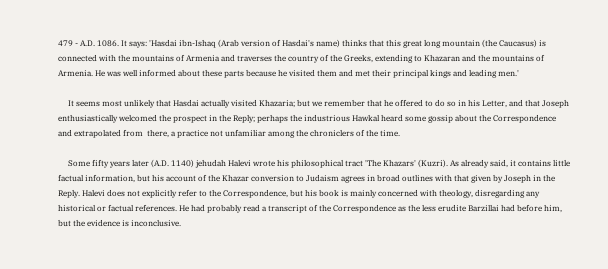479 - A.D. 1086. It says: 'Hasdai ibn-Ishaq (Arab version of Hasdai's name) thinks that this great long mountain (the Caucasus) is connected with the mountains of Armenia and traverses the country of the Greeks, extending to Khazaran and the mountains of Armenia. He was well informed about these parts because he visited them and met their principal kings and leading men.'

     It seems most unlikely that Hasdai actually visited Khazaria; but we remember that he offered to do so in his Letter, and that Joseph enthusiastically welcomed the prospect in the Reply; perhaps the industrious Hawkal heard some gossip about the Correspondence and extrapolated from  there, a practice not unfamiliar among the chroniclers of the time.

     Some fifty years later (A.D. 1140) jehudah Halevi wrote his philosophical tract 'The Khazars' (Kuzri). As already said, it contains little factual information, but his account of the Khazar conversion to Judaism agrees in broad outlines with that given by Joseph in the Reply. Halevi does not explicitly refer to the Correspondence, but his book is mainly concerned with theology, disregarding any historical or factual references. He had probably read a transcript of the Correspondence as the less erudite Barzillai had before him, but the evidence is inconclusive.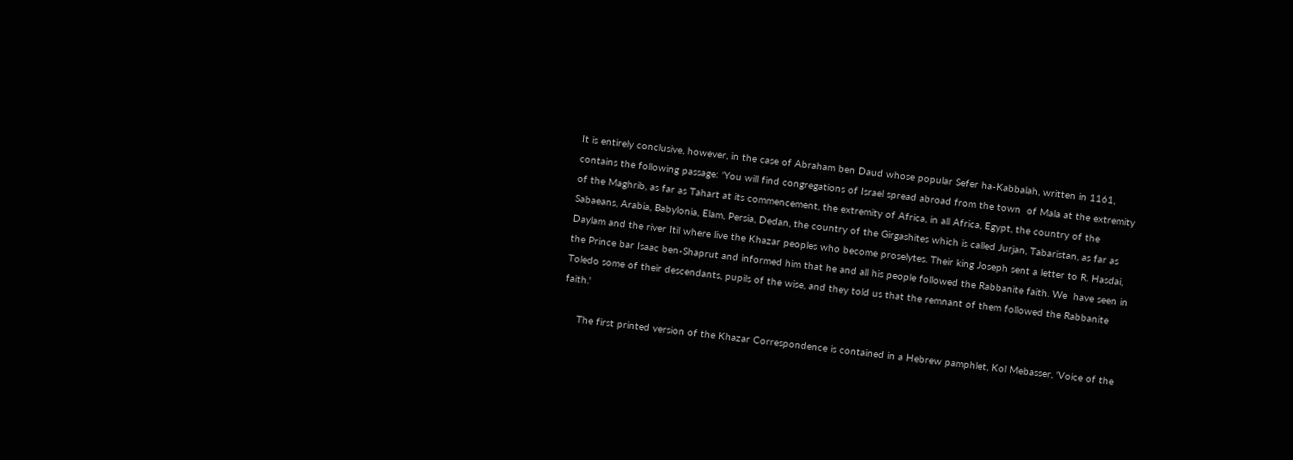It is entirely conclusive, however, in the case of Abraham ben Daud whose popular Sefer ha-Kabbalah, written in 1161, contains the following passage: 'You will find congregations of Israel spread abroad from the town  of Mala at the extremity of the Maghrib, as far as Tahart at its commencement, the extremity of Africa, in all Africa, Egypt, the country of the Sabaeans, Arabia, Babylonia, Elam, Persia, Dedan, the country of the Girgashites which is called Jurjan, Tabaristan, as far as Daylam and the river Itil where live the Khazar peoples who become proselytes. Their king Joseph sent a letter to R. Hasdai, the Prince bar Isaac ben-Shaprut and informed him that he and all his people followed the Rabbanite faith. We  have seen in Toledo some of their descendants, pupils of the wise, and they told us that the remnant of them followed the Rabbanite faith.'

     The first printed version of the Khazar Correspondence is contained in a Hebrew pamphlet, Kol Mebasser, 'Voice of the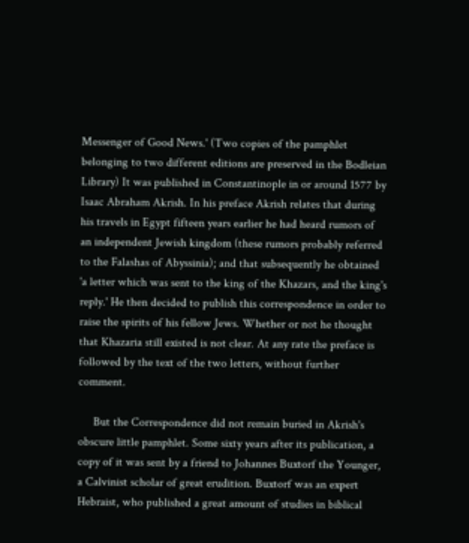Messenger of Good News.' (Two copies of the pamphlet belonging to two different editions are preserved in the Bodleian Library) It was published in Constantinople in or around 1577 by Isaac Abraham Akrish. In his preface Akrish relates that during his travels in Egypt fifteen years earlier he had heard rumors of an independent Jewish kingdom (these rumors probably referred to the Falashas of Abyssinia); and that subsequently he obtained 'a letter which was sent to the king of the Khazars, and the king's reply.' He then decided to publish this correspondence in order to raise the spirits of his fellow Jews. Whether or not he thought that Khazaria still existed is not clear. At any rate the preface is followed by the text of the two letters, without further comment.

     But the Correspondence did not remain buried in Akrish's obscure little pamphlet. Some sixty years after its publication, a copy of it was sent by a friend to Johannes Buxtorf the Younger, a Calvinist scholar of great erudition. Buxtorf was an expert Hebraist, who published a great amount of studies in biblical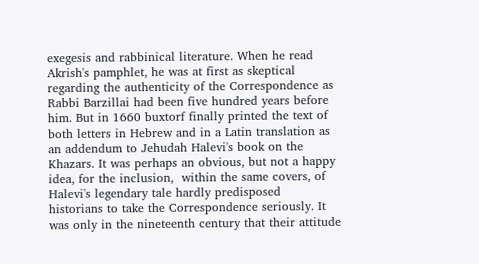exegesis and rabbinical literature. When he read Akrish's pamphlet, he was at first as skeptical regarding the authenticity of the Correspondence as Rabbi Barzillai had been five hundred years before him. But in 1660 buxtorf finally printed the text of both letters in Hebrew and in a Latin translation as an addendum to Jehudah Halevi's book on the Khazars. It was perhaps an obvious, but not a happy idea, for the inclusion,  within the same covers, of Halevi's legendary tale hardly predisposed   historians to take the Correspondence seriously. It was only in the nineteenth century that their attitude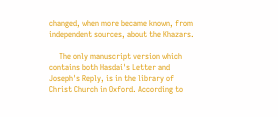changed, when more became known, from independent sources, about the Khazars.

     The only manuscript version which contains both Hasdai's Letter and Joseph's Reply, is in the library of Christ Church in Oxford. According to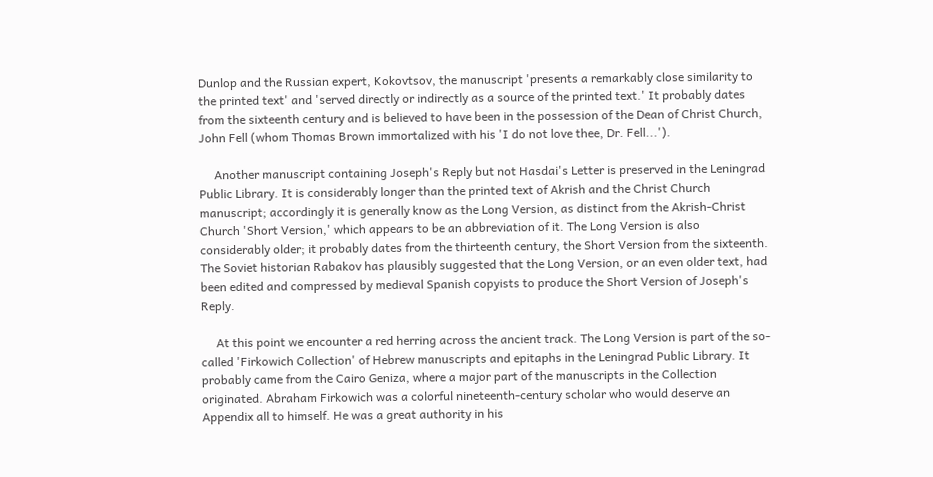Dunlop and the Russian expert, Kokovtsov, the manuscript 'presents a remarkably close similarity to the printed text' and 'served directly or indirectly as a source of the printed text.' It probably dates from the sixteenth century and is believed to have been in the possession of the Dean of Christ Church, John Fell (whom Thomas Brown immortalized with his 'I do not love thee, Dr. Fell...').

     Another manuscript containing Joseph's Reply but not Hasdai's Letter is preserved in the Leningrad Public Library. It is considerably longer than the printed text of Akrish and the Christ Church manuscript; accordingly it is generally know as the Long Version, as distinct from the Akrish-Christ Church 'Short Version,' which appears to be an abbreviation of it. The Long Version is also considerably older; it probably dates from the thirteenth century, the Short Version from the sixteenth. The Soviet historian Rabakov has plausibly suggested that the Long Version, or an even older text, had been edited and compressed by medieval Spanish copyists to produce the Short Version of Joseph's Reply.

     At this point we encounter a red herring across the ancient track. The Long Version is part of the so-called 'Firkowich Collection' of Hebrew manuscripts and epitaphs in the Leningrad Public Library. It probably came from the Cairo Geniza, where a major part of the manuscripts in the Collection originated. Abraham Firkowich was a colorful nineteenth-century scholar who would deserve an Appendix all to himself. He was a great authority in his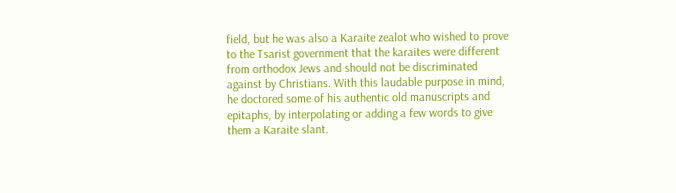field, but he was also a Karaite zealot who wished to prove to the Tsarist government that the karaites were different from orthodox Jews and should not be discriminated against by Christians. With this laudable purpose in mind, he doctored some of his authentic old manuscripts and epitaphs, by interpolating or adding a few words to give them a Karaite slant.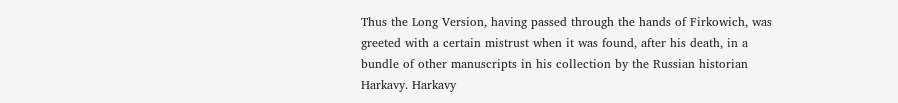Thus the Long Version, having passed through the hands of Firkowich, was greeted with a certain mistrust when it was found, after his death, in a bundle of other manuscripts in his collection by the Russian historian Harkavy. Harkavy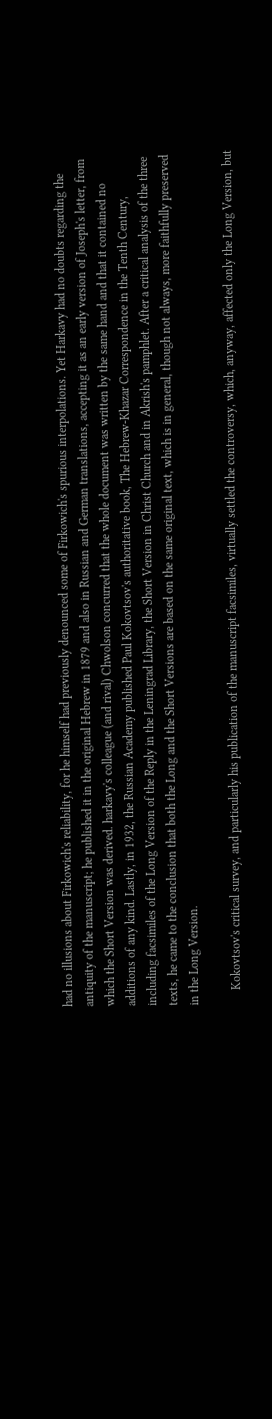had no illusions about Firkowich's reliability, for he himself had previously denounced some of Firkowich's spurious interpolations. Yet Harkavy had no doubts regarding the antiquity of the manuscript; he published it in the original Hebrew in 1879 and also in Russian and German translations, accepting it as an early version of Joseph's letter, from which the Short Version was derived. harkavy's colleague (and rival) Chwolson concurred that the whole document was written by the same hand and that it contained no additions of any kind. Lastly, in 1932, the Russian Academy published Paul Kokovtsov's authoritative book, The Hebrew-Khazar Correspondence in the Tenth Century, including facsimiles of the Long Version of the Reply in the Leningrad Library, the Short Version in Christ Church and in Akrish's pamphlet. After a critical analysis of the three texts, he came to the conclusion that both the Long and the Short Versions are based on the same original text, which is in general, though not always, more faithfully preserved in the Long Version.

     Kokovtsov's critical survey, and particularly his publication of the manuscript facsimiles, virtually settled the controversy, which, anyway, affected only the Long Version, but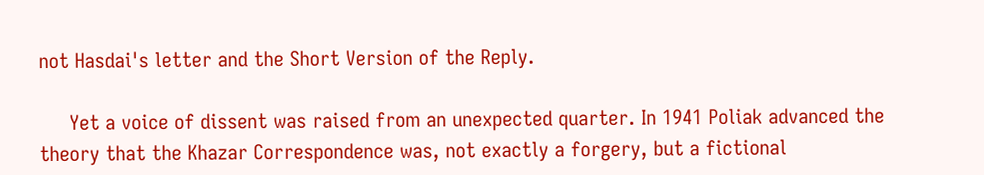not Hasdai's letter and the Short Version of the Reply.

     Yet a voice of dissent was raised from an unexpected quarter. In 1941 Poliak advanced the theory that the Khazar Correspondence was, not exactly a forgery, but a fictional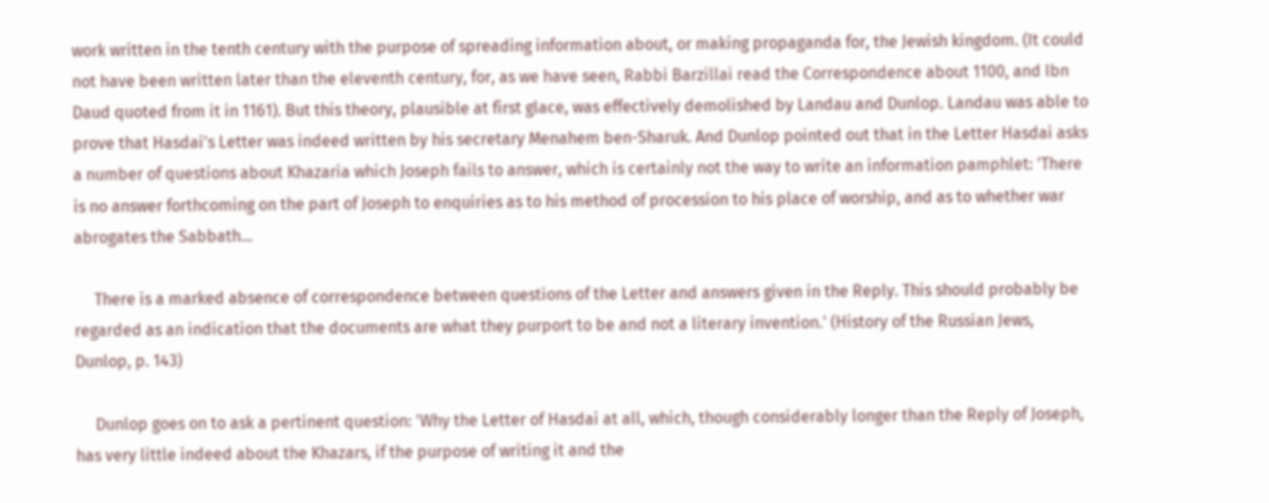work written in the tenth century with the purpose of spreading information about, or making propaganda for, the Jewish kingdom. (It could not have been written later than the eleventh century, for, as we have seen, Rabbi Barzillai read the Correspondence about 1100, and Ibn Daud quoted from it in 1161). But this theory, plausible at first glace, was effectively demolished by Landau and Dunlop. Landau was able to prove that Hasdai's Letter was indeed written by his secretary Menahem ben-Sharuk. And Dunlop pointed out that in the Letter Hasdai asks a number of questions about Khazaria which Joseph fails to answer, which is certainly not the way to write an information pamphlet: 'There is no answer forthcoming on the part of Joseph to enquiries as to his method of procession to his place of worship, and as to whether war abrogates the Sabbath...

     There is a marked absence of correspondence between questions of the Letter and answers given in the Reply. This should probably be regarded as an indication that the documents are what they purport to be and not a literary invention.' (History of the Russian Jews, Dunlop, p. 143)

     Dunlop goes on to ask a pertinent question: 'Why the Letter of Hasdai at all, which, though considerably longer than the Reply of Joseph, has very little indeed about the Khazars, if the purpose of writing it and the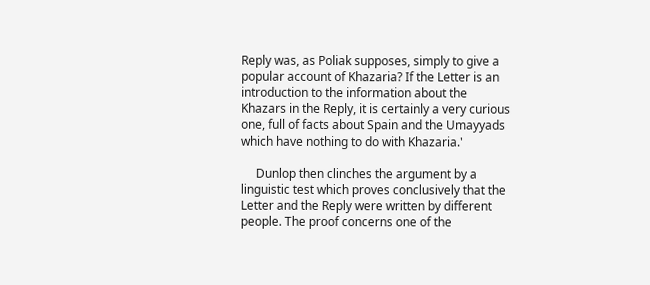Reply was, as Poliak supposes, simply to give a popular account of Khazaria? If the Letter is an introduction to the information about the Khazars in the Reply, it is certainly a very curious one, full of facts about Spain and the Umayyads which have nothing to do with Khazaria.'

     Dunlop then clinches the argument by a linguistic test which proves conclusively that the Letter and the Reply were written by different people. The proof concerns one of the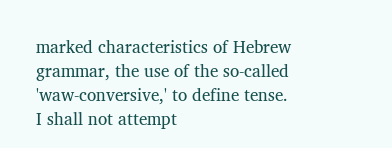marked characteristics of Hebrew grammar, the use of the so-called 'waw-conversive,' to define tense. I shall not attempt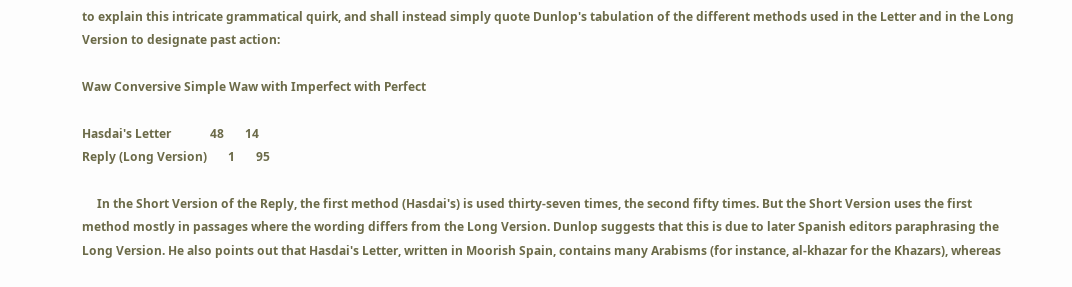to explain this intricate grammatical quirk, and shall instead simply quote Dunlop's tabulation of the different methods used in the Letter and in the Long Version to designate past action:

Waw Conversive Simple Waw with Imperfect with Perfect

Hasdai's Letter             48       14
Reply (Long Version)       1       95

     In the Short Version of the Reply, the first method (Hasdai's) is used thirty-seven times, the second fifty times. But the Short Version uses the first method mostly in passages where the wording differs from the Long Version. Dunlop suggests that this is due to later Spanish editors paraphrasing the Long Version. He also points out that Hasdai's Letter, written in Moorish Spain, contains many Arabisms (for instance, al-khazar for the Khazars), whereas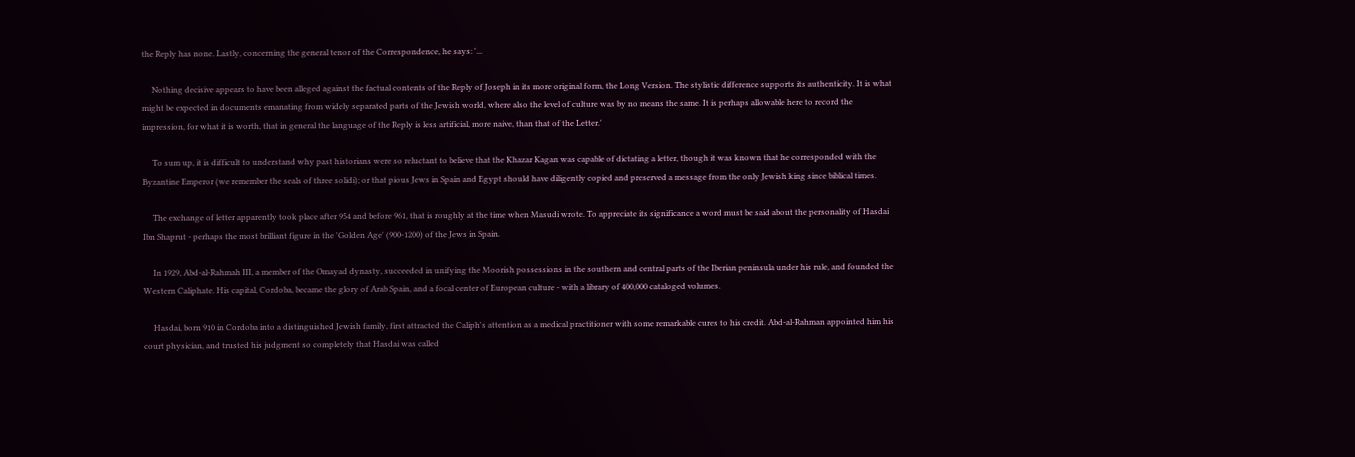the Reply has none. Lastly, concerning the general tenor of the Correspondence, he says: '...

     Nothing decisive appears to have been alleged against the factual contents of the Reply of Joseph in its more original form, the Long Version. The stylistic difference supports its authenticity. It is what might be expected in documents emanating from widely separated parts of the Jewish world, where also the level of culture was by no means the same. It is perhaps allowable here to record the impression, for what it is worth, that in general the language of the Reply is less artificial, more naive, than that of the Letter.'

     To sum up, it is difficult to understand why past historians were so reluctant to believe that the Khazar Kagan was capable of dictating a letter, though it was known that he corresponded with the Byzantine Emperor (we remember the seals of three solidi); or that pious Jews in Spain and Egypt should have diligently copied and preserved a message from the only Jewish king since biblical times.

     The exchange of letter apparently took place after 954 and before 961, that is roughly at the time when Masudi wrote. To appreciate its significance a word must be said about the personality of Hasdai Ibn Shaprut - perhaps the most brilliant figure in the 'Golden Age' (900-1200) of the Jews in Spain.

     In 1929, Abd-al-Rahmah III, a member of the Omayad dynasty, succeeded in unifying the Moorish possessions in the southern and central parts of the Iberian peninsula under his rule, and founded the Western Caliphate. His capital, Cordoba, became the glory of Arab Spain, and a focal center of European culture - with a library of 400,000 cataloged volumes.

     Hasdai, born 910 in Cordoba into a distinguished Jewish family, first attracted the Caliph's attention as a medical practitioner with some remarkable cures to his credit. Abd-al-Rahman appointed him his court physician, and trusted his judgment so completely that Hasdai was called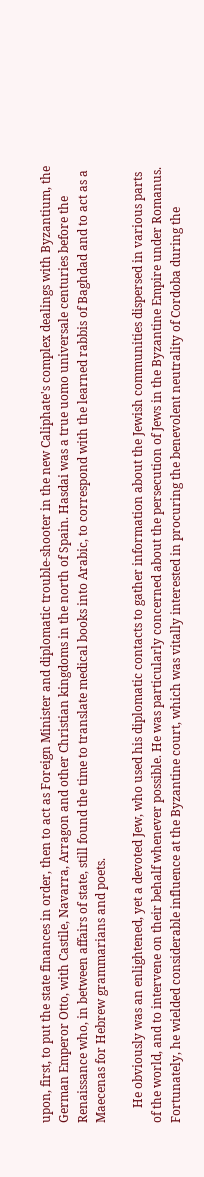upon, first, to put the state finances in order, then to act as Foreign Minister and diplomatic trouble-shooter in the new Caliphate's complex dealings with Byzantium, the German Emperor Otto, with Castile, Navarra, Arragon and other Christian kingdoms in the north of Spain. Hasdai was a true uomo universale centuries before the Renaissance who, in between affairs of state, still found the time to translate medical books into Arabic, to correspond with the learned rabbis of Baghdad and to act as a Maecenas for Hebrew grammarians and poets.

     He obviously was an enlightened, yet a devoted Jew, who used his diplomatic contacts to gather information about the Jewish communities dispersed in various parts of the world, and to intervene on their behalf whenever possible. He was particularly concerned about the persecution of Jews in the Byzantine Empire under Romanus. Fortunately, he wielded considerable influence at the Byzantine court, which was vitally interested in procuring the benevolent neutrality of Cordoba during the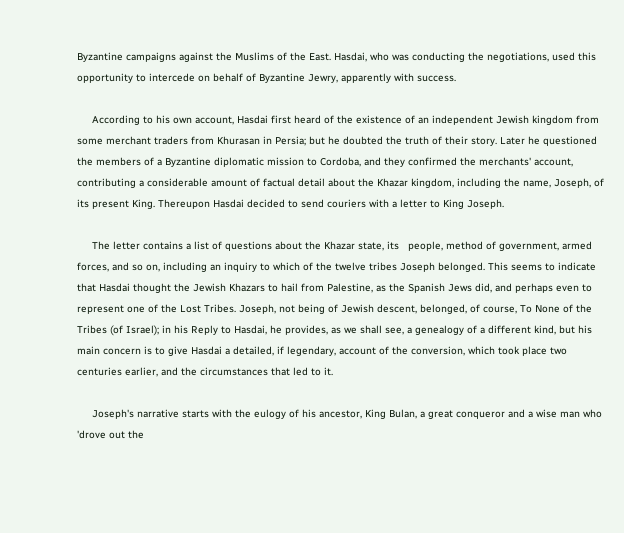Byzantine campaigns against the Muslims of the East. Hasdai, who was conducting the negotiations, used this opportunity to intercede on behalf of Byzantine Jewry, apparently with success.

     According to his own account, Hasdai first heard of the existence of an independent Jewish kingdom from some merchant traders from Khurasan in Persia; but he doubted the truth of their story. Later he questioned the members of a Byzantine diplomatic mission to Cordoba, and they confirmed the merchants' account, contributing a considerable amount of factual detail about the Khazar kingdom, including the name, Joseph, of its present King. Thereupon Hasdai decided to send couriers with a letter to King Joseph.

     The letter contains a list of questions about the Khazar state, its   people, method of government, armed forces, and so on, including an inquiry to which of the twelve tribes Joseph belonged. This seems to indicate that Hasdai thought the Jewish Khazars to hail from Palestine, as the Spanish Jews did, and perhaps even to represent one of the Lost Tribes. Joseph, not being of Jewish descent, belonged, of course, To None of the Tribes (of Israel); in his Reply to Hasdai, he provides, as we shall see, a genealogy of a different kind, but his main concern is to give Hasdai a detailed, if legendary, account of the conversion, which took place two centuries earlier, and the circumstances that led to it.

     Joseph's narrative starts with the eulogy of his ancestor, King Bulan, a great conqueror and a wise man who 'drove out the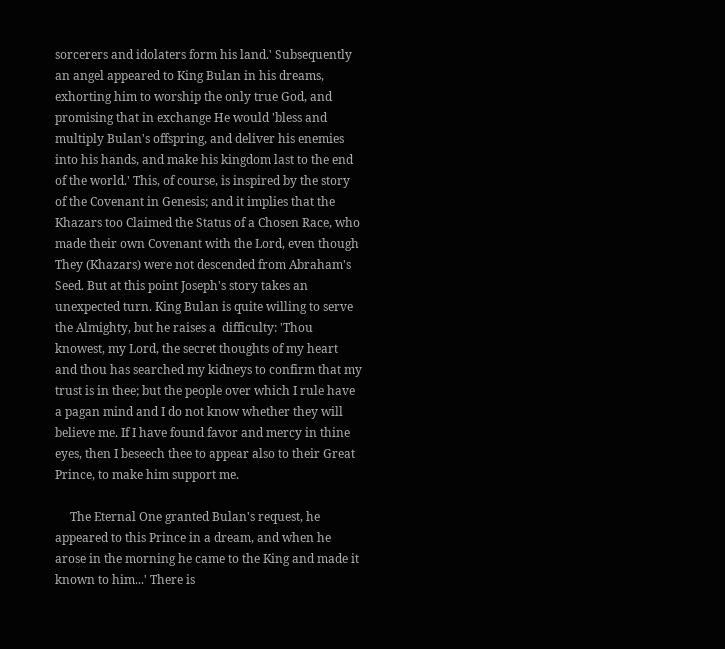sorcerers and idolaters form his land.' Subsequently an angel appeared to King Bulan in his dreams, exhorting him to worship the only true God, and promising that in exchange He would 'bless and multiply Bulan's offspring, and deliver his enemies into his hands, and make his kingdom last to the end of the world.' This, of course, is inspired by the story of the Covenant in Genesis; and it implies that the Khazars too Claimed the Status of a Chosen Race, who made their own Covenant with the Lord, even though They (Khazars) were not descended from Abraham's Seed. But at this point Joseph's story takes an unexpected turn. King Bulan is quite willing to serve the Almighty, but he raises a  difficulty: 'Thou knowest, my Lord, the secret thoughts of my heart and thou has searched my kidneys to confirm that my trust is in thee; but the people over which I rule have a pagan mind and I do not know whether they will believe me. If I have found favor and mercy in thine eyes, then I beseech thee to appear also to their Great Prince, to make him support me.

     The Eternal One granted Bulan's request, he appeared to this Prince in a dream, and when he arose in the morning he came to the King and made it known to him...' There is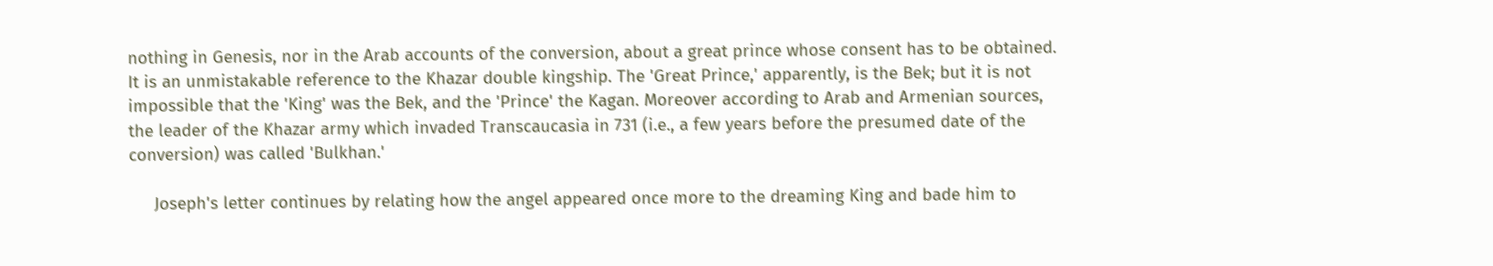nothing in Genesis, nor in the Arab accounts of the conversion, about a great prince whose consent has to be obtained. It is an unmistakable reference to the Khazar double kingship. The 'Great Prince,' apparently, is the Bek; but it is not impossible that the 'King' was the Bek, and the 'Prince' the Kagan. Moreover according to Arab and Armenian sources, the leader of the Khazar army which invaded Transcaucasia in 731 (i.e., a few years before the presumed date of the conversion) was called 'Bulkhan.'

     Joseph's letter continues by relating how the angel appeared once more to the dreaming King and bade him to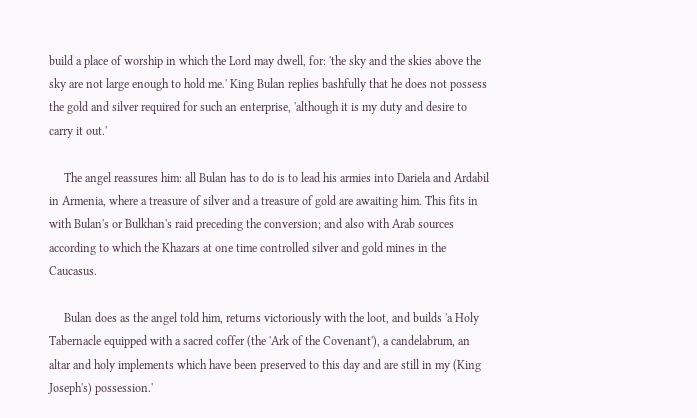build a place of worship in which the Lord may dwell, for: 'the sky and the skies above the sky are not large enough to hold me.' King Bulan replies bashfully that he does not possess the gold and silver required for such an enterprise, 'although it is my duty and desire to carry it out.'

     The angel reassures him: all Bulan has to do is to lead his armies into Dariela and Ardabil in Armenia, where a treasure of silver and a treasure of gold are awaiting him. This fits in with Bulan's or Bulkhan's raid preceding the conversion; and also with Arab sources according to which the Khazars at one time controlled silver and gold mines in the Caucasus.

     Bulan does as the angel told him, returns victoriously with the loot, and builds 'a Holy Tabernacle equipped with a sacred coffer (the 'Ark of the Covenant'), a candelabrum, an altar and holy implements which have been preserved to this day and are still in my (King Joseph's) possession.'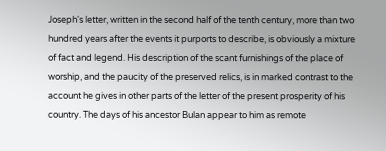Joseph's letter, written in the second half of the tenth century, more than two hundred years after the events it purports to describe, is obviously a mixture of fact and legend. His description of the scant furnishings of the place of worship, and the paucity of the preserved relics, is in marked contrast to the account he gives in other parts of the letter of the present prosperity of his country. The days of his ancestor Bulan appear to him as remote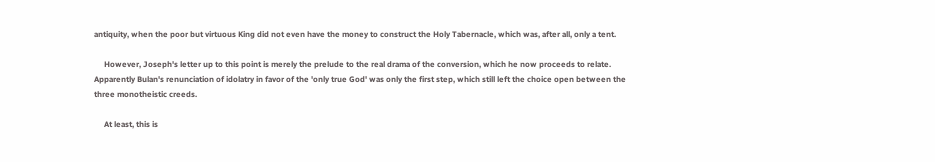antiquity, when the poor but virtuous King did not even have the money to construct the Holy Tabernacle, which was, after all, only a tent.

     However, Joseph's letter up to this point is merely the prelude to the real drama of the conversion, which he now proceeds to relate. Apparently Bulan's renunciation of idolatry in favor of the 'only true God' was only the first step, which still left the choice open between the three monotheistic creeds.

     At least, this is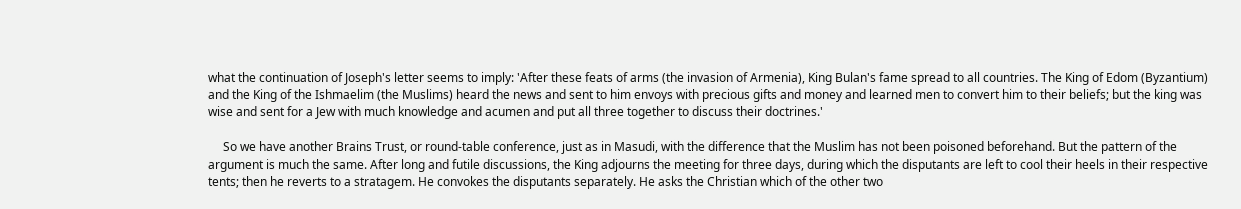what the continuation of Joseph's letter seems to imply: 'After these feats of arms (the invasion of Armenia), King Bulan's fame spread to all countries. The King of Edom (Byzantium) and the King of the Ishmaelim (the Muslims) heard the news and sent to him envoys with precious gifts and money and learned men to convert him to their beliefs; but the king was wise and sent for a Jew with much knowledge and acumen and put all three together to discuss their doctrines.'

     So we have another Brains Trust, or round-table conference, just as in Masudi, with the difference that the Muslim has not been poisoned beforehand. But the pattern of the argument is much the same. After long and futile discussions, the King adjourns the meeting for three days, during which the disputants are left to cool their heels in their respective tents; then he reverts to a stratagem. He convokes the disputants separately. He asks the Christian which of the other two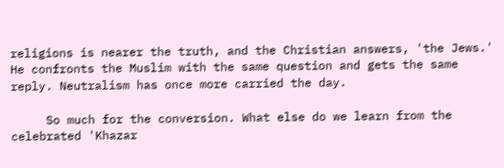religions is nearer the truth, and the Christian answers, 'the Jews.' He confronts the Muslim with the same question and gets the same reply. Neutralism has once more carried the day.

     So much for the conversion. What else do we learn from the celebrated 'Khazar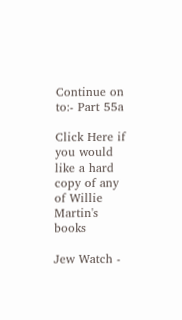Continue on to:- Part 55a

Click Here if you would like a hard copy of any of Willie Martin's books

Jew Watch -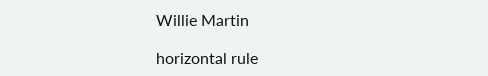Willie Martin

horizontal rule